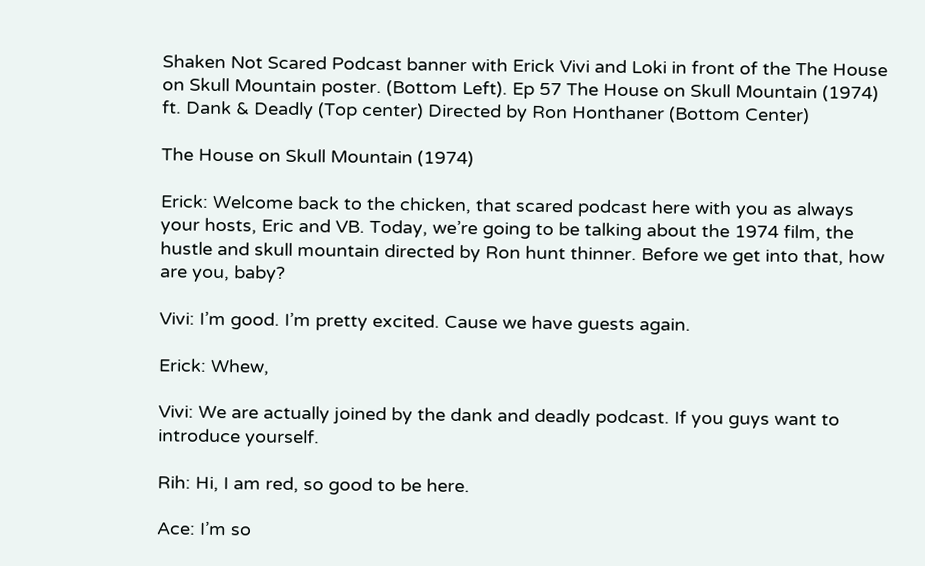Shaken Not Scared Podcast banner with Erick Vivi and Loki in front of the The House on Skull Mountain poster. (Bottom Left). Ep 57 The House on Skull Mountain (1974) ft. Dank & Deadly (Top center) Directed by Ron Honthaner (Bottom Center)

The House on Skull Mountain (1974)

Erick: Welcome back to the chicken, that scared podcast here with you as always your hosts, Eric and VB. Today, we’re going to be talking about the 1974 film, the hustle and skull mountain directed by Ron hunt thinner. Before we get into that, how are you, baby?

Vivi: I’m good. I’m pretty excited. Cause we have guests again.

Erick: Whew,

Vivi: We are actually joined by the dank and deadly podcast. If you guys want to introduce yourself.

Rih: Hi, I am red, so good to be here.

Ace: I’m so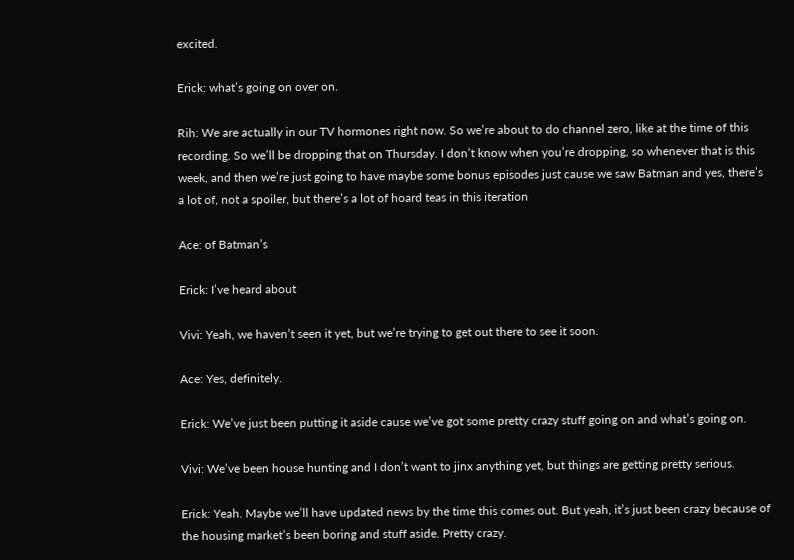excited.

Erick: what’s going on over on.

Rih: We are actually in our TV hormones right now. So we’re about to do channel zero, like at the time of this recording. So we’ll be dropping that on Thursday. I don’t know when you’re dropping, so whenever that is this week, and then we’re just going to have maybe some bonus episodes just cause we saw Batman and yes, there’s a lot of, not a spoiler, but there’s a lot of hoard teas in this iteration

Ace: of Batman’s

Erick: I’ve heard about

Vivi: Yeah, we haven’t seen it yet, but we’re trying to get out there to see it soon.

Ace: Yes, definitely.

Erick: We’ve just been putting it aside cause we’ve got some pretty crazy stuff going on and what’s going on.

Vivi: We’ve been house hunting and I don’t want to jinx anything yet, but things are getting pretty serious.

Erick: Yeah. Maybe we’ll have updated news by the time this comes out. But yeah, it’s just been crazy because of the housing market’s been boring and stuff aside. Pretty crazy.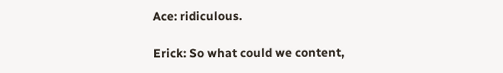Ace: ridiculous.

Erick: So what could we content,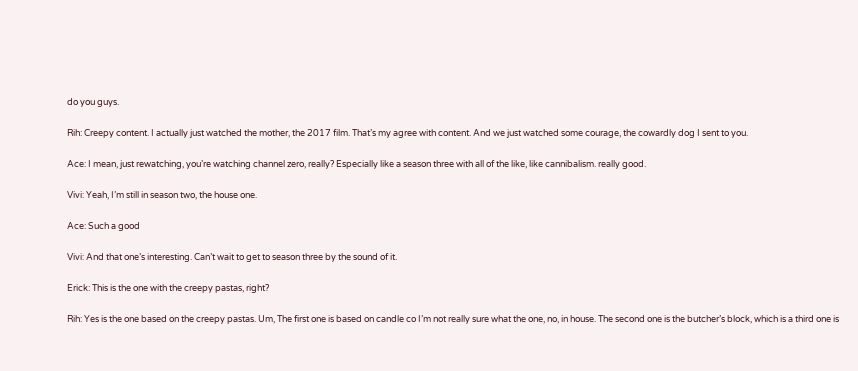do you guys.

Rih: Creepy content. I actually just watched the mother, the 2017 film. That’s my agree with content. And we just watched some courage, the cowardly dog I sent to you.

Ace: I mean, just rewatching, you’re watching channel zero, really? Especially like a season three with all of the like, like cannibalism. really good.

Vivi: Yeah, I’m still in season two, the house one.

Ace: Such a good

Vivi: And that one’s interesting. Can’t wait to get to season three by the sound of it.

Erick: This is the one with the creepy pastas, right?

Rih: Yes is the one based on the creepy pastas. Um, The first one is based on candle co I’m not really sure what the one, no, in house. The second one is the butcher’s block, which is a third one is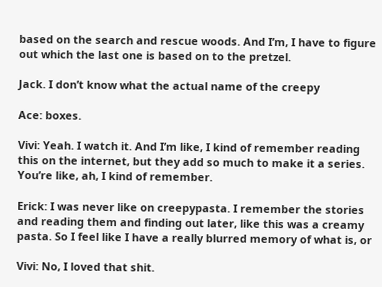based on the search and rescue woods. And I’m, I have to figure out which the last one is based on to the pretzel.

Jack. I don’t know what the actual name of the creepy

Ace: boxes.

Vivi: Yeah. I watch it. And I’m like, I kind of remember reading this on the internet, but they add so much to make it a series. You’re like, ah, I kind of remember.

Erick: I was never like on creepypasta. I remember the stories and reading them and finding out later, like this was a creamy pasta. So I feel like I have a really blurred memory of what is, or

Vivi: No, I loved that shit.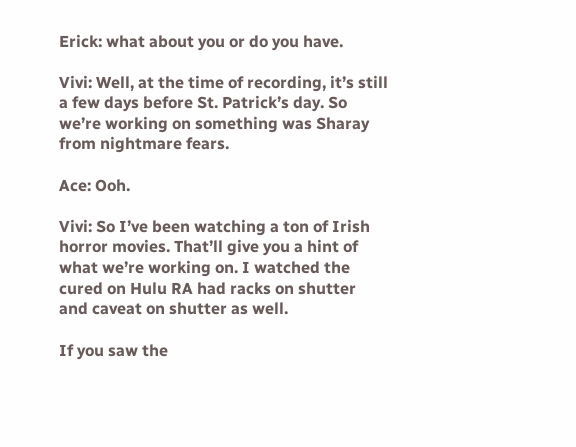Erick: what about you or do you have.

Vivi: Well, at the time of recording, it’s still a few days before St. Patrick’s day. So we’re working on something was Sharay from nightmare fears.

Ace: Ooh.

Vivi: So I’ve been watching a ton of Irish horror movies. That’ll give you a hint of what we’re working on. I watched the cured on Hulu RA had racks on shutter and caveat on shutter as well.

If you saw the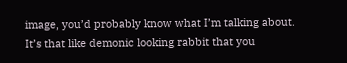image, you’d probably know what I’m talking about. It’s that like demonic looking rabbit that you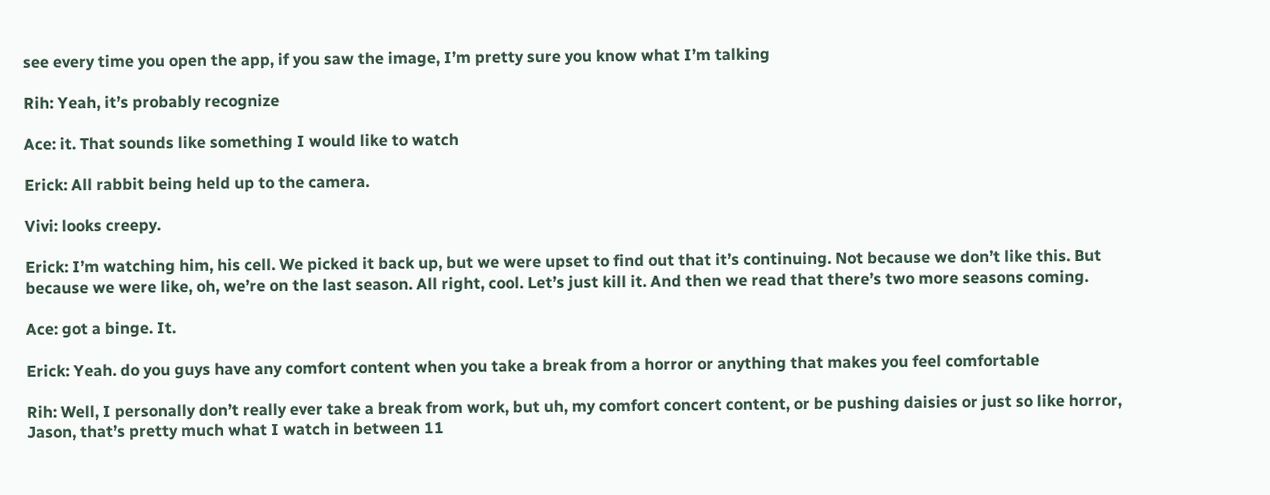see every time you open the app, if you saw the image, I’m pretty sure you know what I’m talking

Rih: Yeah, it’s probably recognize

Ace: it. That sounds like something I would like to watch

Erick: All rabbit being held up to the camera.

Vivi: looks creepy.

Erick: I’m watching him, his cell. We picked it back up, but we were upset to find out that it’s continuing. Not because we don’t like this. But because we were like, oh, we’re on the last season. All right, cool. Let’s just kill it. And then we read that there’s two more seasons coming.

Ace: got a binge. It.

Erick: Yeah. do you guys have any comfort content when you take a break from a horror or anything that makes you feel comfortable

Rih: Well, I personally don’t really ever take a break from work, but uh, my comfort concert content, or be pushing daisies or just so like horror, Jason, that’s pretty much what I watch in between 11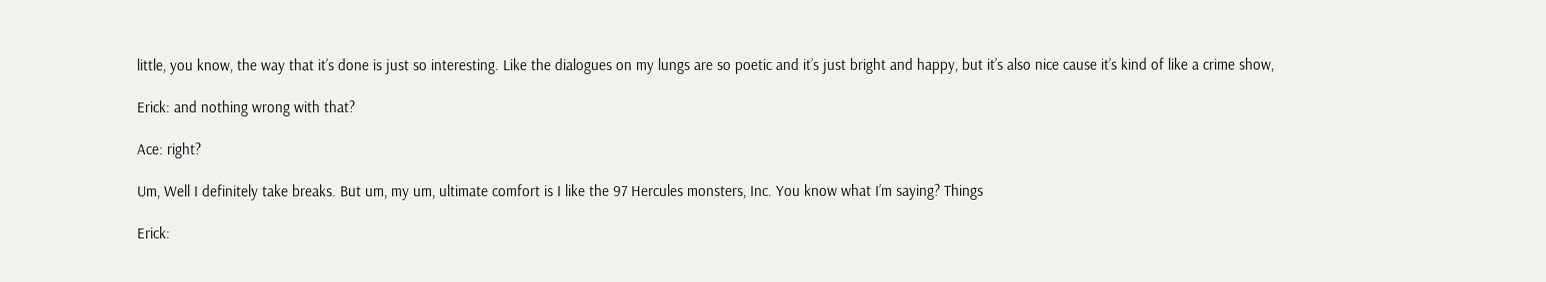little, you know, the way that it’s done is just so interesting. Like the dialogues on my lungs are so poetic and it’s just bright and happy, but it’s also nice cause it’s kind of like a crime show,

Erick: and nothing wrong with that?

Ace: right?

Um, Well I definitely take breaks. But um, my um, ultimate comfort is I like the 97 Hercules monsters, Inc. You know what I’m saying? Things

Erick: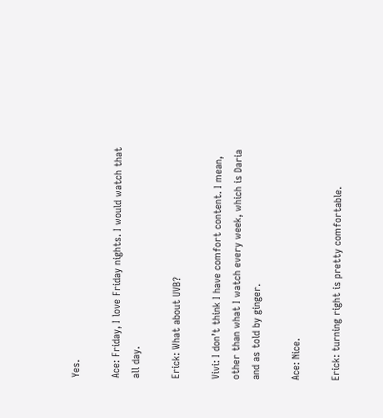Yes.

Ace: Friday, I love Friday nights. I would watch that all day.

Erick: What about UVB?

Vivi: I don’t think I have comfort content. I mean, other than what I watch every week, which is Daria and as told by ginger.

Ace: Nice.

Erick: turning right is pretty comfortable.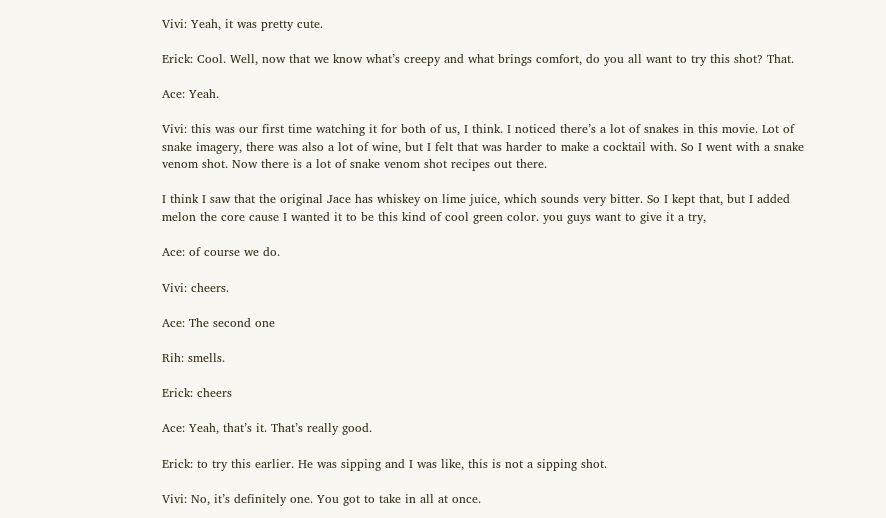Vivi: Yeah, it was pretty cute.

Erick: Cool. Well, now that we know what’s creepy and what brings comfort, do you all want to try this shot? That.

Ace: Yeah.

Vivi: this was our first time watching it for both of us, I think. I noticed there’s a lot of snakes in this movie. Lot of snake imagery, there was also a lot of wine, but I felt that was harder to make a cocktail with. So I went with a snake venom shot. Now there is a lot of snake venom shot recipes out there.

I think I saw that the original Jace has whiskey on lime juice, which sounds very bitter. So I kept that, but I added melon the core cause I wanted it to be this kind of cool green color. you guys want to give it a try,

Ace: of course we do.

Vivi: cheers.

Ace: The second one

Rih: smells.

Erick: cheers

Ace: Yeah, that’s it. That’s really good.

Erick: to try this earlier. He was sipping and I was like, this is not a sipping shot.

Vivi: No, it’s definitely one. You got to take in all at once.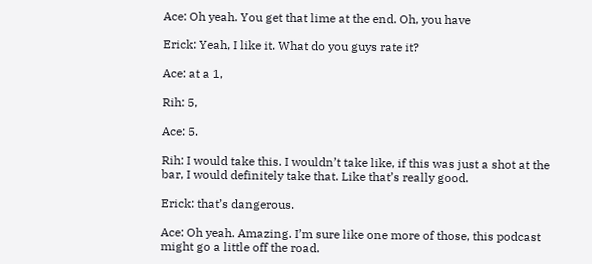Ace: Oh yeah. You get that lime at the end. Oh, you have

Erick: Yeah, I like it. What do you guys rate it?

Ace: at a 1,

Rih: 5,

Ace: 5.

Rih: I would take this. I wouldn’t take like, if this was just a shot at the bar, I would definitely take that. Like that’s really good.

Erick: that’s dangerous.

Ace: Oh yeah. Amazing. I’m sure like one more of those, this podcast might go a little off the road.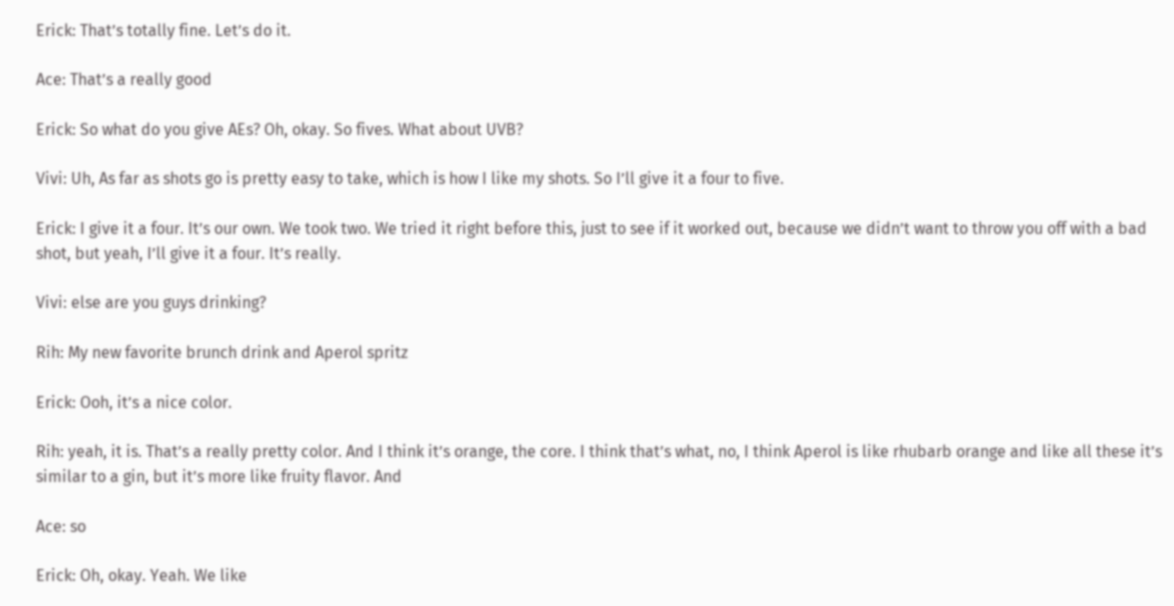Erick: That’s totally fine. Let’s do it.

Ace: That’s a really good

Erick: So what do you give AEs? Oh, okay. So fives. What about UVB?

Vivi: Uh, As far as shots go is pretty easy to take, which is how I like my shots. So I’ll give it a four to five.

Erick: I give it a four. It’s our own. We took two. We tried it right before this, just to see if it worked out, because we didn’t want to throw you off with a bad shot, but yeah, I’ll give it a four. It’s really.

Vivi: else are you guys drinking?

Rih: My new favorite brunch drink and Aperol spritz

Erick: Ooh, it’s a nice color.

Rih: yeah, it is. That’s a really pretty color. And I think it’s orange, the core. I think that’s what, no, I think Aperol is like rhubarb orange and like all these it’s similar to a gin, but it’s more like fruity flavor. And

Ace: so

Erick: Oh, okay. Yeah. We like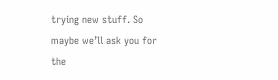trying new stuff. So maybe we’ll ask you for the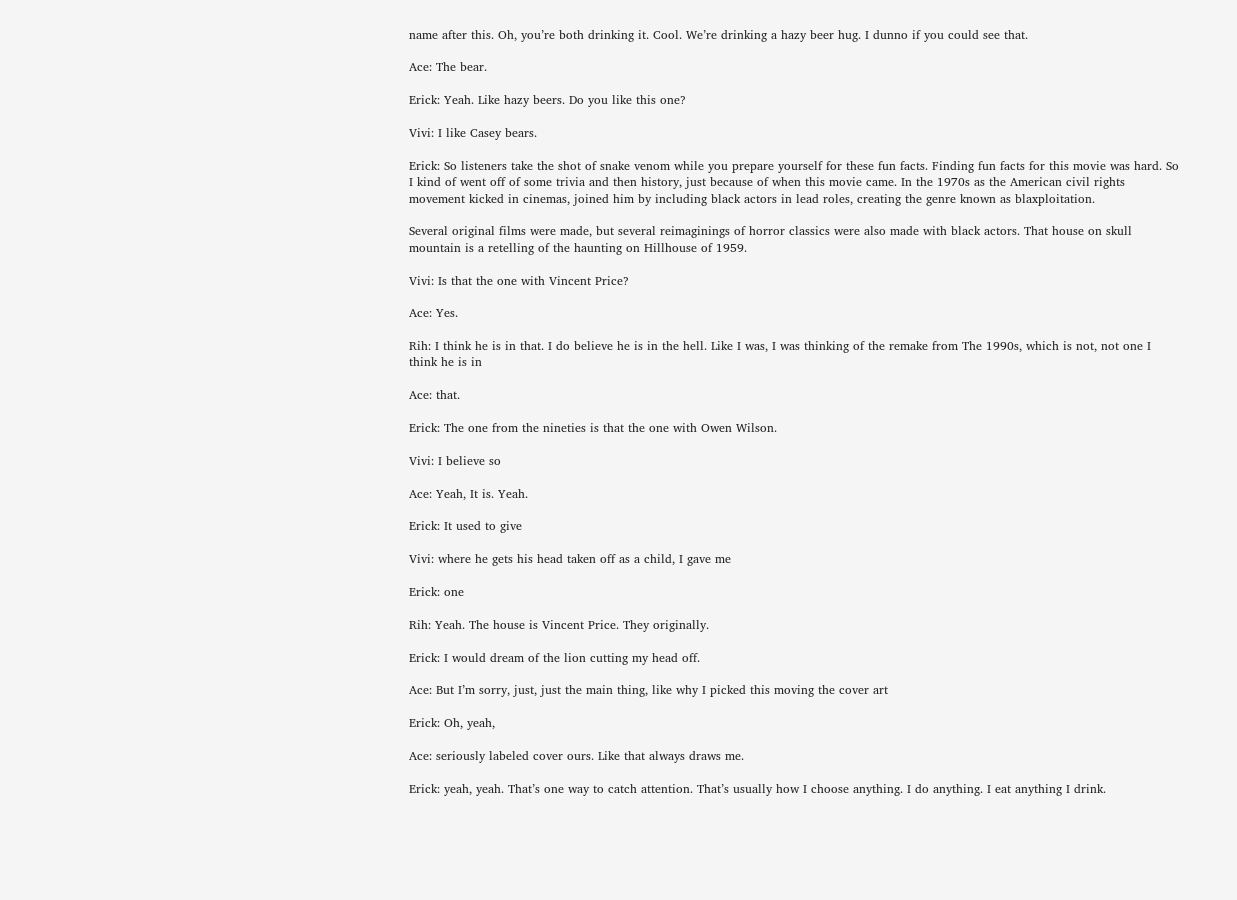name after this. Oh, you’re both drinking it. Cool. We’re drinking a hazy beer hug. I dunno if you could see that.

Ace: The bear.

Erick: Yeah. Like hazy beers. Do you like this one?

Vivi: I like Casey bears.

Erick: So listeners take the shot of snake venom while you prepare yourself for these fun facts. Finding fun facts for this movie was hard. So I kind of went off of some trivia and then history, just because of when this movie came. In the 1970s as the American civil rights movement kicked in cinemas, joined him by including black actors in lead roles, creating the genre known as blaxploitation.

Several original films were made, but several reimaginings of horror classics were also made with black actors. That house on skull mountain is a retelling of the haunting on Hillhouse of 1959.

Vivi: Is that the one with Vincent Price?

Ace: Yes.

Rih: I think he is in that. I do believe he is in the hell. Like I was, I was thinking of the remake from The 1990s, which is not, not one I think he is in

Ace: that.

Erick: The one from the nineties is that the one with Owen Wilson.

Vivi: I believe so

Ace: Yeah, It is. Yeah.

Erick: It used to give

Vivi: where he gets his head taken off as a child, I gave me

Erick: one

Rih: Yeah. The house is Vincent Price. They originally.

Erick: I would dream of the lion cutting my head off.

Ace: But I’m sorry, just, just the main thing, like why I picked this moving the cover art

Erick: Oh, yeah,

Ace: seriously labeled cover ours. Like that always draws me.

Erick: yeah, yeah. That’s one way to catch attention. That’s usually how I choose anything. I do anything. I eat anything I drink.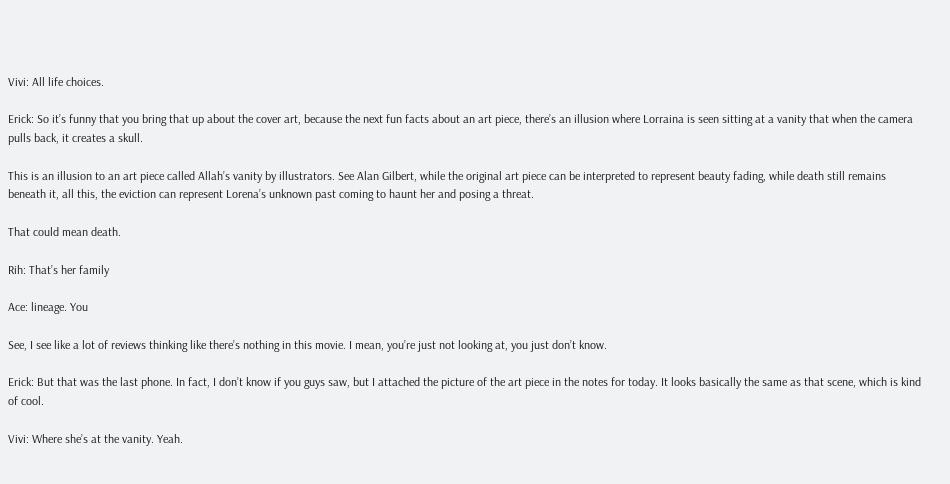Vivi: All life choices.

Erick: So it’s funny that you bring that up about the cover art, because the next fun facts about an art piece, there’s an illusion where Lorraina is seen sitting at a vanity that when the camera pulls back, it creates a skull.

This is an illusion to an art piece called Allah’s vanity by illustrators. See Alan Gilbert, while the original art piece can be interpreted to represent beauty fading, while death still remains beneath it, all this, the eviction can represent Lorena’s unknown past coming to haunt her and posing a threat.

That could mean death.

Rih: That’s her family

Ace: lineage. You

See, I see like a lot of reviews thinking like there’s nothing in this movie. I mean, you’re just not looking at, you just don’t know.

Erick: But that was the last phone. In fact, I don’t know if you guys saw, but I attached the picture of the art piece in the notes for today. It looks basically the same as that scene, which is kind of cool.

Vivi: Where she’s at the vanity. Yeah.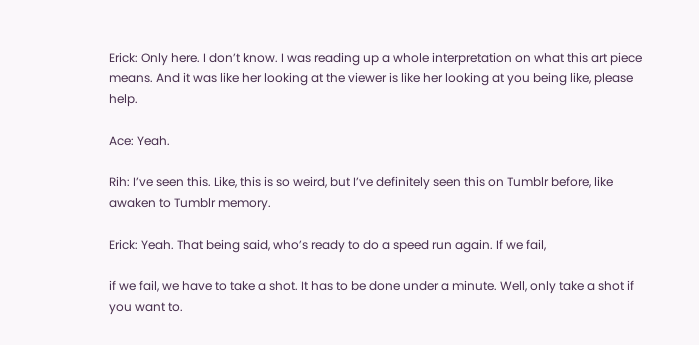Erick: Only here. I don’t know. I was reading up a whole interpretation on what this art piece means. And it was like her looking at the viewer is like her looking at you being like, please help.

Ace: Yeah.

Rih: I’ve seen this. Like, this is so weird, but I’ve definitely seen this on Tumblr before, like awaken to Tumblr memory.

Erick: Yeah. That being said, who’s ready to do a speed run again. If we fail,

if we fail, we have to take a shot. It has to be done under a minute. Well, only take a shot if you want to.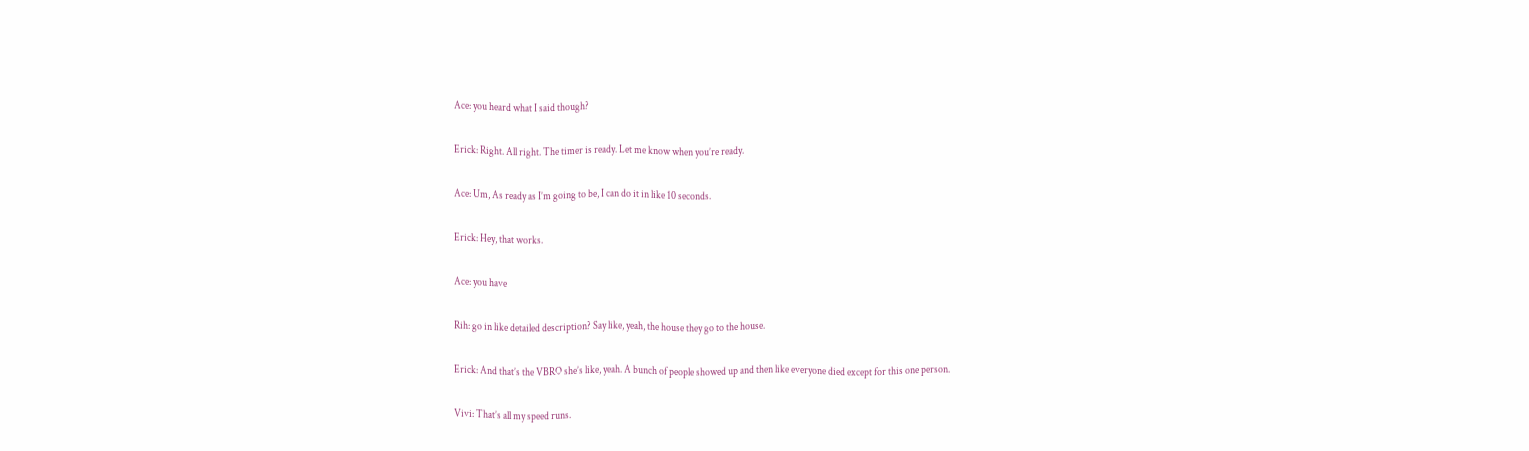Ace: you heard what I said though?

Erick: Right. All right. The timer is ready. Let me know when you’re ready.

Ace: Um, As ready as I’m going to be, I can do it in like 10 seconds.

Erick: Hey, that works.

Ace: you have

Rih: go in like detailed description? Say like, yeah, the house they go to the house.

Erick: And that’s the VBRO she’s like, yeah. A bunch of people showed up and then like everyone died except for this one person.

Vivi: That’s all my speed runs.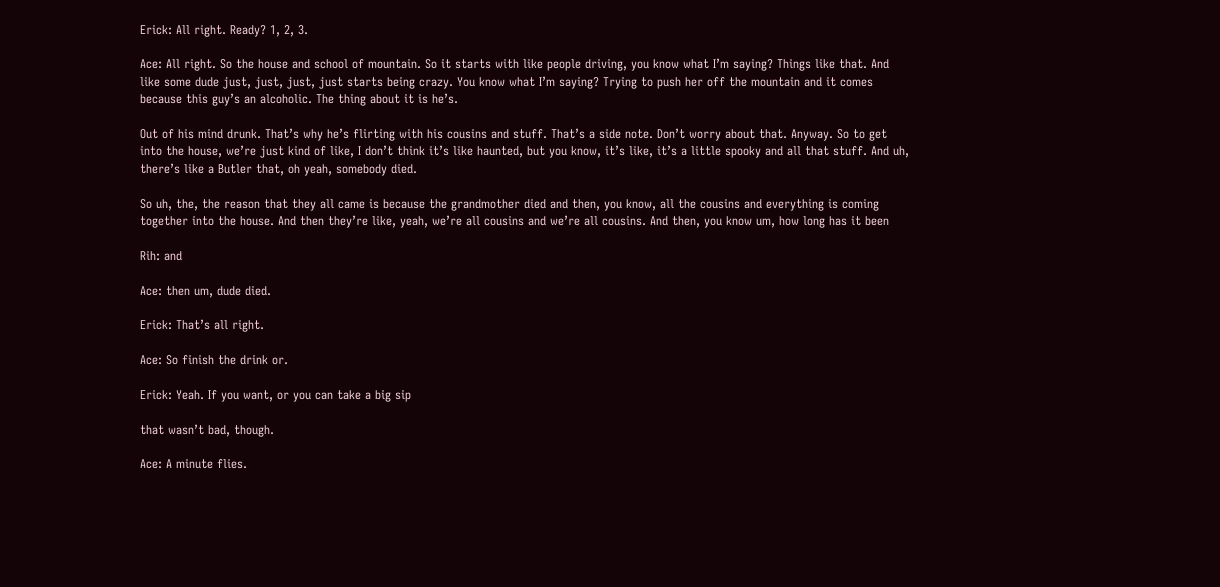Erick: All right. Ready? 1, 2, 3.

Ace: All right. So the house and school of mountain. So it starts with like people driving, you know what I’m saying? Things like that. And like some dude just, just, just, just starts being crazy. You know what I’m saying? Trying to push her off the mountain and it comes because this guy’s an alcoholic. The thing about it is he’s.

Out of his mind drunk. That’s why he’s flirting with his cousins and stuff. That’s a side note. Don’t worry about that. Anyway. So to get into the house, we’re just kind of like, I don’t think it’s like haunted, but you know, it’s like, it’s a little spooky and all that stuff. And uh, there’s like a Butler that, oh yeah, somebody died.

So uh, the, the reason that they all came is because the grandmother died and then, you know, all the cousins and everything is coming together into the house. And then they’re like, yeah, we’re all cousins and we’re all cousins. And then, you know um, how long has it been

Rih: and

Ace: then um, dude died.

Erick: That’s all right.

Ace: So finish the drink or.

Erick: Yeah. If you want, or you can take a big sip

that wasn’t bad, though.

Ace: A minute flies.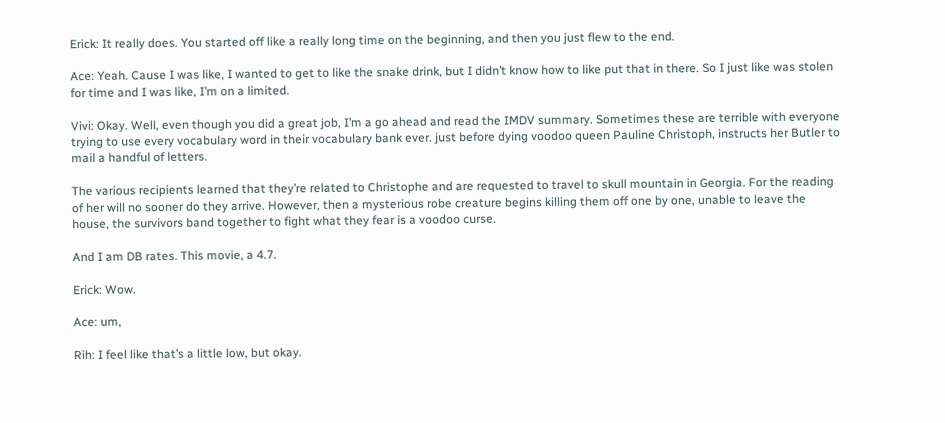Erick: It really does. You started off like a really long time on the beginning, and then you just flew to the end.

Ace: Yeah. Cause I was like, I wanted to get to like the snake drink, but I didn’t know how to like put that in there. So I just like was stolen for time and I was like, I’m on a limited.

Vivi: Okay. Well, even though you did a great job, I’m a go ahead and read the IMDV summary. Sometimes these are terrible with everyone trying to use every vocabulary word in their vocabulary bank ever. just before dying voodoo queen Pauline Christoph, instructs her Butler to mail a handful of letters.

The various recipients learned that they’re related to Christophe and are requested to travel to skull mountain in Georgia. For the reading of her will no sooner do they arrive. However, then a mysterious robe creature begins killing them off one by one, unable to leave the house, the survivors band together to fight what they fear is a voodoo curse.

And I am DB rates. This movie, a 4.7.

Erick: Wow.

Ace: um,

Rih: I feel like that’s a little low, but okay.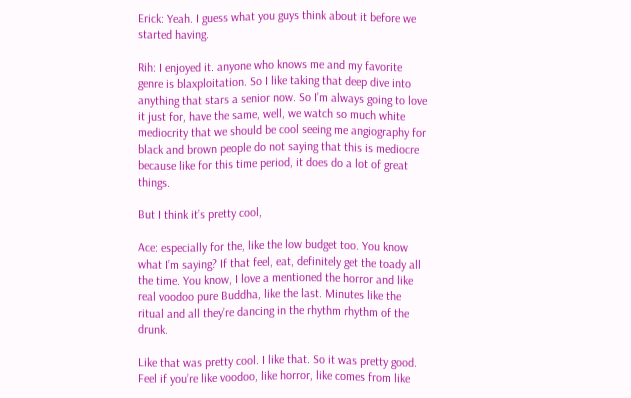Erick: Yeah. I guess what you guys think about it before we started having.

Rih: I enjoyed it. anyone who knows me and my favorite genre is blaxploitation. So I like taking that deep dive into anything that stars a senior now. So I’m always going to love it just for, have the same, well, we watch so much white mediocrity that we should be cool seeing me angiography for black and brown people do not saying that this is mediocre because like for this time period, it does do a lot of great things.

But I think it’s pretty cool,

Ace: especially for the, like the low budget too. You know what I’m saying? If that feel, eat, definitely get the toady all the time. You know, I love a mentioned the horror and like real voodoo pure Buddha, like the last. Minutes like the ritual and all they’re dancing in the rhythm rhythm of the drunk.

Like that was pretty cool. I like that. So it was pretty good. Feel if you’re like voodoo, like horror, like comes from like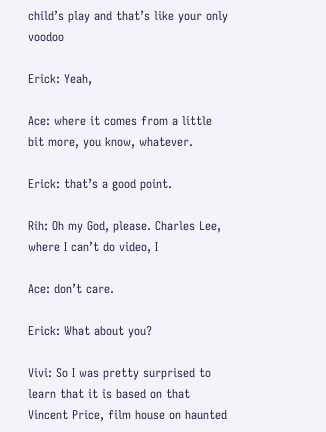child’s play and that’s like your only voodoo

Erick: Yeah,

Ace: where it comes from a little bit more, you know, whatever.

Erick: that’s a good point.

Rih: Oh my God, please. Charles Lee, where I can’t do video, I

Ace: don’t care.

Erick: What about you?

Vivi: So I was pretty surprised to learn that it is based on that Vincent Price, film house on haunted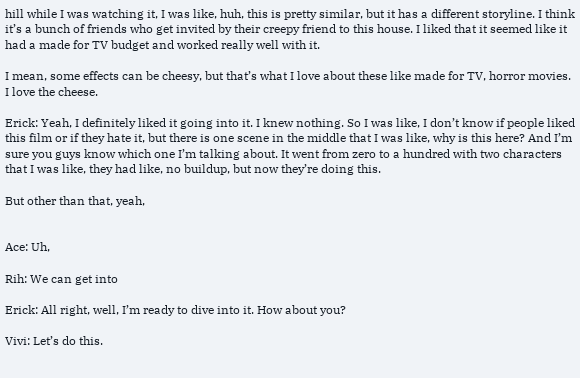hill while I was watching it, I was like, huh, this is pretty similar, but it has a different storyline. I think it’s a bunch of friends who get invited by their creepy friend to this house. I liked that it seemed like it had a made for TV budget and worked really well with it.

I mean, some effects can be cheesy, but that’s what I love about these like made for TV, horror movies. I love the cheese.

Erick: Yeah, I definitely liked it going into it. I knew nothing. So I was like, I don’t know if people liked this film or if they hate it, but there is one scene in the middle that I was like, why is this here? And I’m sure you guys know which one I’m talking about. It went from zero to a hundred with two characters that I was like, they had like, no buildup, but now they’re doing this.

But other than that, yeah,


Ace: Uh,

Rih: We can get into

Erick: All right, well, I’m ready to dive into it. How about you?

Vivi: Let’s do this.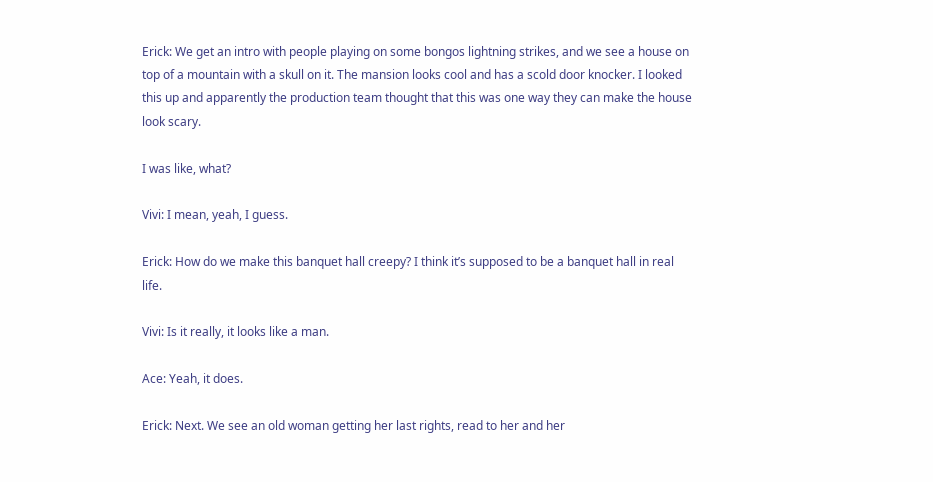Erick: We get an intro with people playing on some bongos lightning strikes, and we see a house on top of a mountain with a skull on it. The mansion looks cool and has a scold door knocker. I looked this up and apparently the production team thought that this was one way they can make the house look scary.

I was like, what?

Vivi: I mean, yeah, I guess.

Erick: How do we make this banquet hall creepy? I think it’s supposed to be a banquet hall in real life.

Vivi: Is it really, it looks like a man.

Ace: Yeah, it does.

Erick: Next. We see an old woman getting her last rights, read to her and her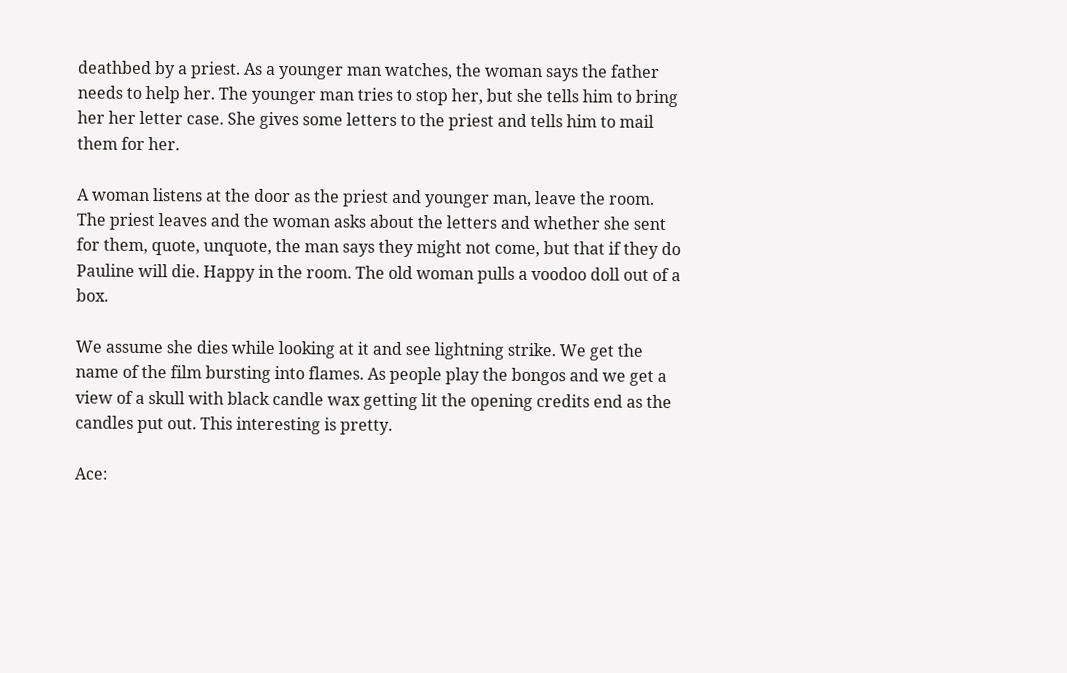deathbed by a priest. As a younger man watches, the woman says the father needs to help her. The younger man tries to stop her, but she tells him to bring her her letter case. She gives some letters to the priest and tells him to mail them for her.

A woman listens at the door as the priest and younger man, leave the room. The priest leaves and the woman asks about the letters and whether she sent for them, quote, unquote, the man says they might not come, but that if they do Pauline will die. Happy in the room. The old woman pulls a voodoo doll out of a box.

We assume she dies while looking at it and see lightning strike. We get the name of the film bursting into flames. As people play the bongos and we get a view of a skull with black candle wax getting lit the opening credits end as the candles put out. This interesting is pretty.

Ace: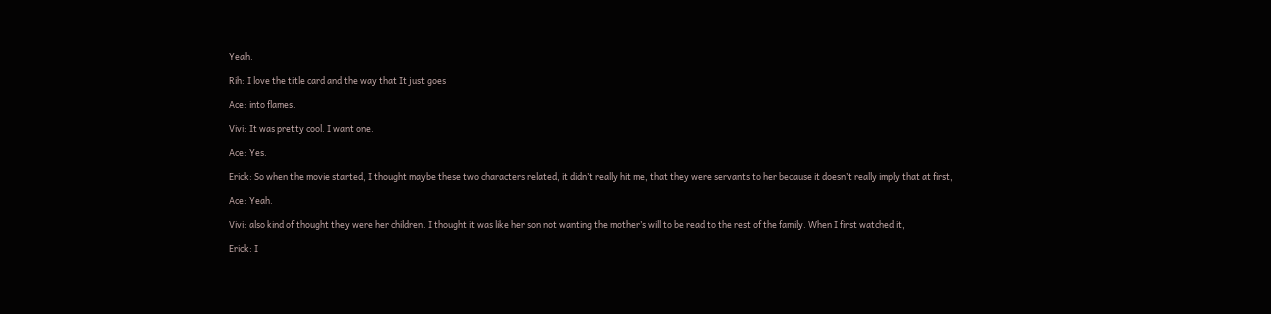Yeah.

Rih: I love the title card and the way that It just goes

Ace: into flames.

Vivi: It was pretty cool. I want one.

Ace: Yes.

Erick: So when the movie started, I thought maybe these two characters related, it didn’t really hit me, that they were servants to her because it doesn’t really imply that at first,

Ace: Yeah.

Vivi: also kind of thought they were her children. I thought it was like her son not wanting the mother’s will to be read to the rest of the family. When I first watched it,

Erick: I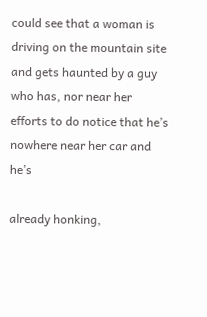could see that a woman is driving on the mountain site and gets haunted by a guy who has, nor near her efforts to do notice that he’s nowhere near her car and he’s

already honking,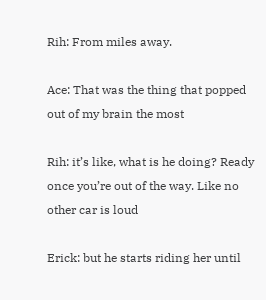Rih: From miles away.

Ace: That was the thing that popped out of my brain the most

Rih: it’s like, what is he doing? Ready once you’re out of the way. Like no other car is loud

Erick: but he starts riding her until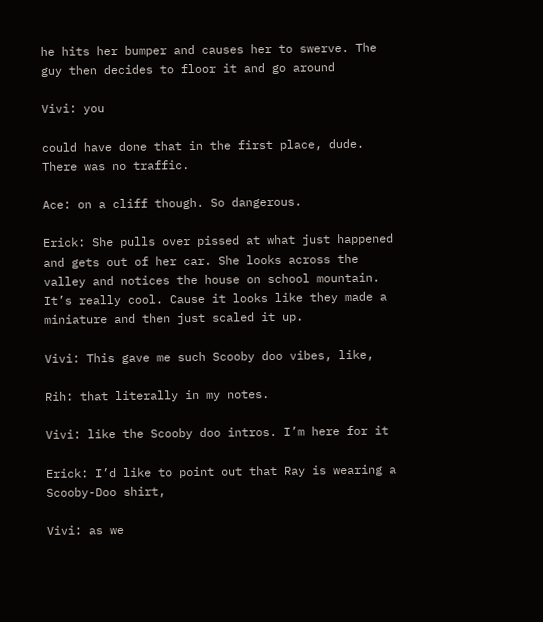he hits her bumper and causes her to swerve. The guy then decides to floor it and go around

Vivi: you

could have done that in the first place, dude. There was no traffic.

Ace: on a cliff though. So dangerous.

Erick: She pulls over pissed at what just happened and gets out of her car. She looks across the valley and notices the house on school mountain. It’s really cool. Cause it looks like they made a miniature and then just scaled it up.

Vivi: This gave me such Scooby doo vibes, like,

Rih: that literally in my notes.

Vivi: like the Scooby doo intros. I’m here for it

Erick: I’d like to point out that Ray is wearing a Scooby-Doo shirt,

Vivi: as we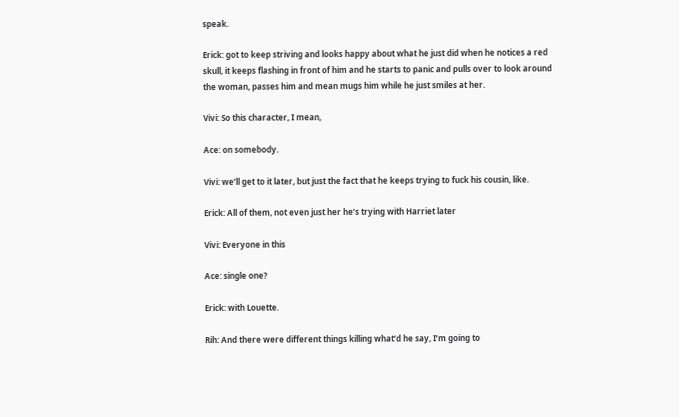speak.

Erick: got to keep striving and looks happy about what he just did when he notices a red skull, it keeps flashing in front of him and he starts to panic and pulls over to look around the woman, passes him and mean mugs him while he just smiles at her.

Vivi: So this character, I mean,

Ace: on somebody.

Vivi: we’ll get to it later, but just the fact that he keeps trying to fuck his cousin, like.

Erick: All of them, not even just her he’s trying with Harriet later

Vivi: Everyone in this

Ace: single one?

Erick: with Louette.

Rih: And there were different things killing what’d he say, I’m going to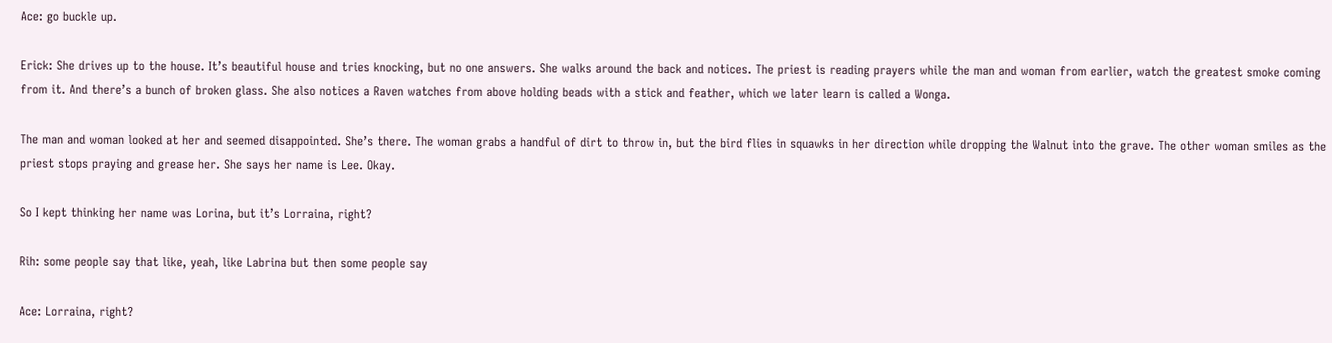Ace: go buckle up.

Erick: She drives up to the house. It’s beautiful house and tries knocking, but no one answers. She walks around the back and notices. The priest is reading prayers while the man and woman from earlier, watch the greatest smoke coming from it. And there’s a bunch of broken glass. She also notices a Raven watches from above holding beads with a stick and feather, which we later learn is called a Wonga.

The man and woman looked at her and seemed disappointed. She’s there. The woman grabs a handful of dirt to throw in, but the bird flies in squawks in her direction while dropping the Walnut into the grave. The other woman smiles as the priest stops praying and grease her. She says her name is Lee. Okay.

So I kept thinking her name was Lorina, but it’s Lorraina, right?

Rih: some people say that like, yeah, like Labrina but then some people say

Ace: Lorraina, right?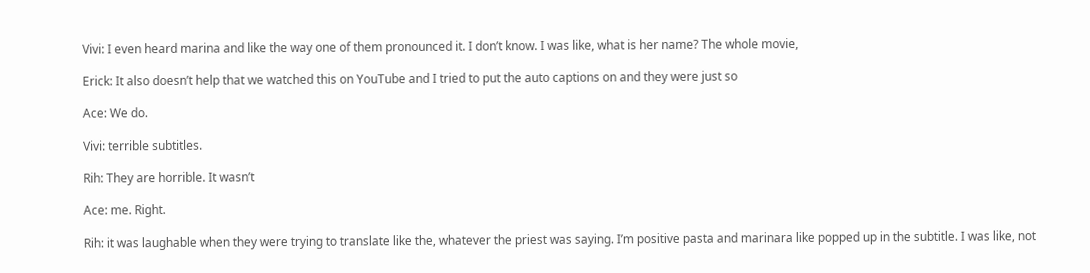Vivi: I even heard marina and like the way one of them pronounced it. I don’t know. I was like, what is her name? The whole movie,

Erick: It also doesn’t help that we watched this on YouTube and I tried to put the auto captions on and they were just so

Ace: We do.

Vivi: terrible subtitles.

Rih: They are horrible. It wasn’t

Ace: me. Right.

Rih: it was laughable when they were trying to translate like the, whatever the priest was saying. I’m positive pasta and marinara like popped up in the subtitle. I was like, not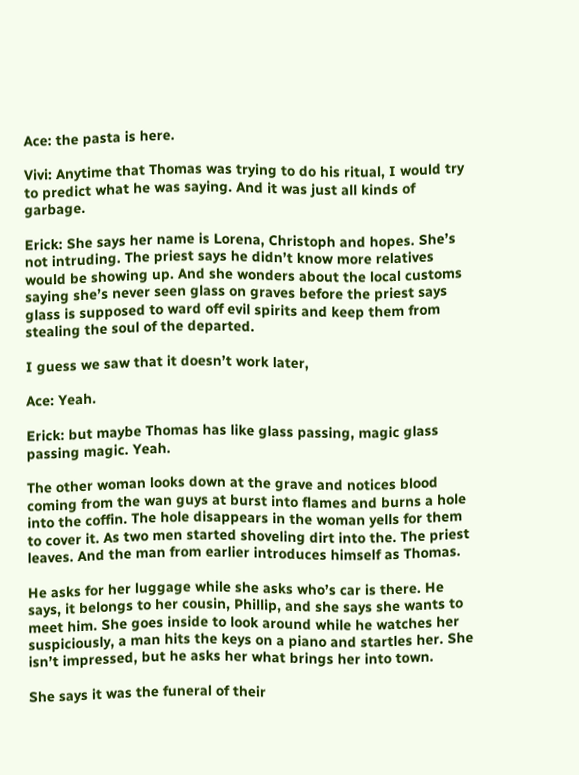Ace: the pasta is here.

Vivi: Anytime that Thomas was trying to do his ritual, I would try to predict what he was saying. And it was just all kinds of garbage.

Erick: She says her name is Lorena, Christoph and hopes. She’s not intruding. The priest says he didn’t know more relatives would be showing up. And she wonders about the local customs saying she’s never seen glass on graves before the priest says glass is supposed to ward off evil spirits and keep them from stealing the soul of the departed.

I guess we saw that it doesn’t work later,

Ace: Yeah.

Erick: but maybe Thomas has like glass passing, magic glass passing magic. Yeah.

The other woman looks down at the grave and notices blood coming from the wan guys at burst into flames and burns a hole into the coffin. The hole disappears in the woman yells for them to cover it. As two men started shoveling dirt into the. The priest leaves. And the man from earlier introduces himself as Thomas.

He asks for her luggage while she asks who’s car is there. He says, it belongs to her cousin, Phillip, and she says she wants to meet him. She goes inside to look around while he watches her suspiciously, a man hits the keys on a piano and startles her. She isn’t impressed, but he asks her what brings her into town.

She says it was the funeral of their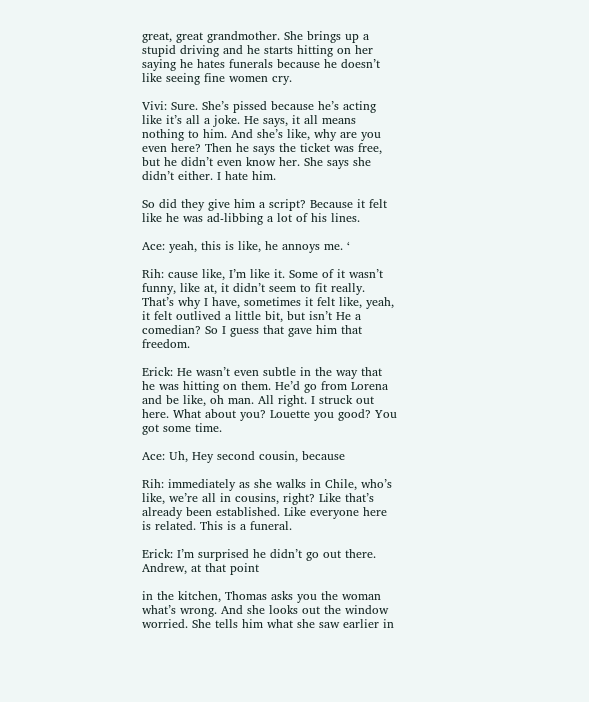great, great grandmother. She brings up a stupid driving and he starts hitting on her saying he hates funerals because he doesn’t like seeing fine women cry.

Vivi: Sure. She’s pissed because he’s acting like it’s all a joke. He says, it all means nothing to him. And she’s like, why are you even here? Then he says the ticket was free, but he didn’t even know her. She says she didn’t either. I hate him.

So did they give him a script? Because it felt like he was ad-libbing a lot of his lines.

Ace: yeah, this is like, he annoys me. ‘

Rih: cause like, I’m like it. Some of it wasn’t funny, like at, it didn’t seem to fit really. That’s why I have, sometimes it felt like, yeah, it felt outlived a little bit, but isn’t He a comedian? So I guess that gave him that freedom.

Erick: He wasn’t even subtle in the way that he was hitting on them. He’d go from Lorena and be like, oh man. All right. I struck out here. What about you? Louette you good? You got some time.

Ace: Uh, Hey second cousin, because

Rih: immediately as she walks in Chile, who’s like, we’re all in cousins, right? Like that’s already been established. Like everyone here is related. This is a funeral.

Erick: I’m surprised he didn’t go out there. Andrew, at that point

in the kitchen, Thomas asks you the woman what’s wrong. And she looks out the window worried. She tells him what she saw earlier in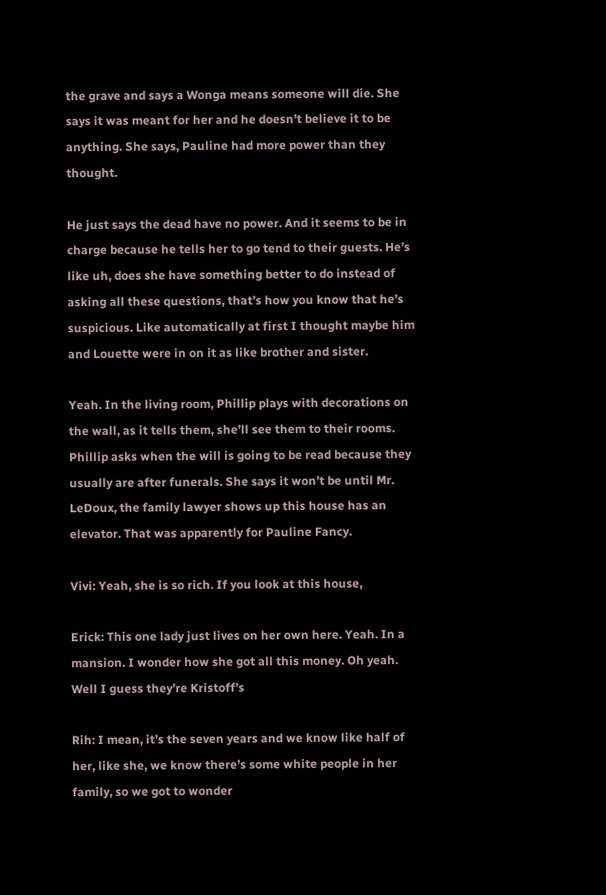the grave and says a Wonga means someone will die. She says it was meant for her and he doesn’t believe it to be anything. She says, Pauline had more power than they thought.

He just says the dead have no power. And it seems to be in charge because he tells her to go tend to their guests. He’s like uh, does she have something better to do instead of asking all these questions, that’s how you know that he’s suspicious. Like automatically at first I thought maybe him and Louette were in on it as like brother and sister.

Yeah. In the living room, Phillip plays with decorations on the wall, as it tells them, she’ll see them to their rooms. Phillip asks when the will is going to be read because they usually are after funerals. She says it won’t be until Mr. LeDoux, the family lawyer shows up this house has an elevator. That was apparently for Pauline Fancy.

Vivi: Yeah, she is so rich. If you look at this house,

Erick: This one lady just lives on her own here. Yeah. In a mansion. I wonder how she got all this money. Oh yeah. Well I guess they’re Kristoff’s

Rih: I mean, it’s the seven years and we know like half of her, like she, we know there’s some white people in her family, so we got to wonder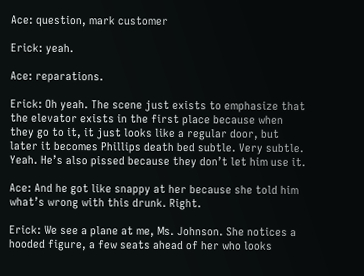Ace: question, mark customer

Erick: yeah.

Ace: reparations.

Erick: Oh yeah. The scene just exists to emphasize that the elevator exists in the first place because when they go to it, it just looks like a regular door, but later it becomes Phillips death bed subtle. Very subtle. Yeah. He’s also pissed because they don’t let him use it.

Ace: And he got like snappy at her because she told him what’s wrong with this drunk. Right.

Erick: We see a plane at me, Ms. Johnson. She notices a hooded figure, a few seats ahead of her who looks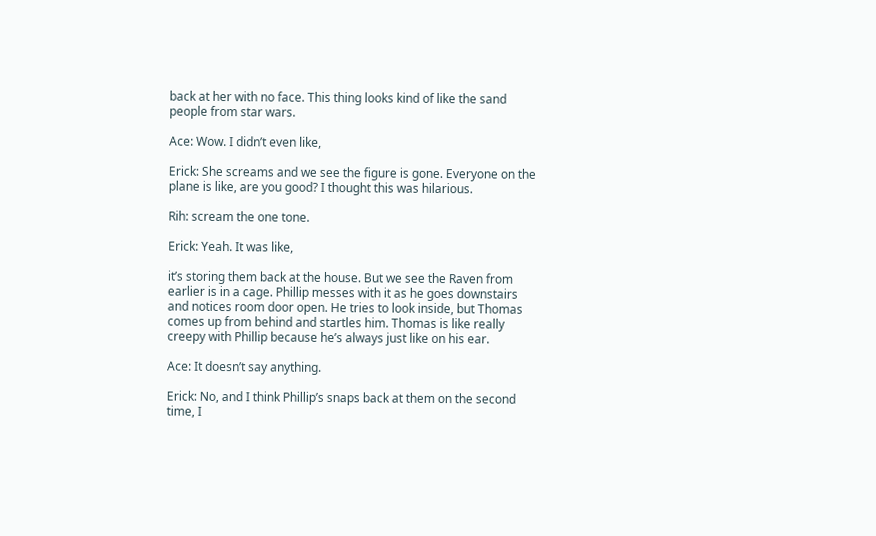back at her with no face. This thing looks kind of like the sand people from star wars.

Ace: Wow. I didn’t even like,

Erick: She screams and we see the figure is gone. Everyone on the plane is like, are you good? I thought this was hilarious.

Rih: scream the one tone.

Erick: Yeah. It was like,

it’s storing them back at the house. But we see the Raven from earlier is in a cage. Phillip messes with it as he goes downstairs and notices room door open. He tries to look inside, but Thomas comes up from behind and startles him. Thomas is like really creepy with Phillip because he’s always just like on his ear.

Ace: It doesn’t say anything.

Erick: No, and I think Phillip’s snaps back at them on the second time, I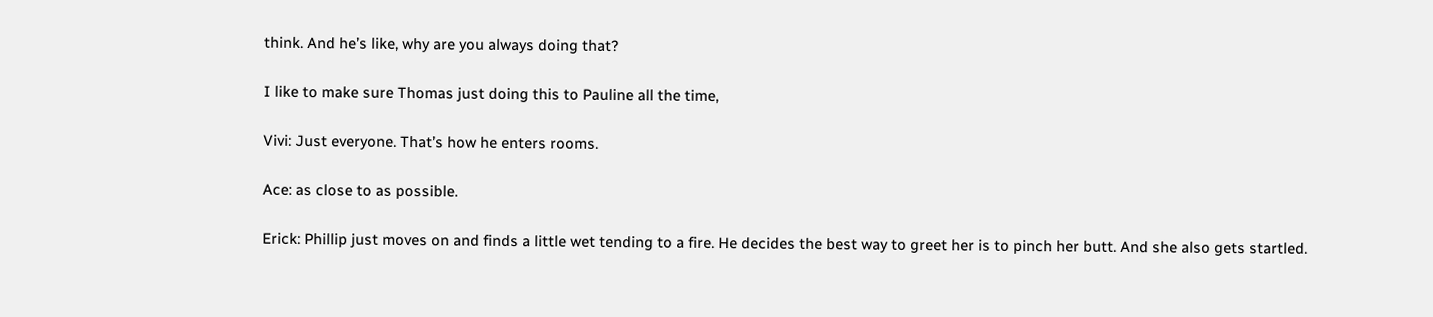think. And he’s like, why are you always doing that?

I like to make sure Thomas just doing this to Pauline all the time,

Vivi: Just everyone. That’s how he enters rooms.

Ace: as close to as possible.

Erick: Phillip just moves on and finds a little wet tending to a fire. He decides the best way to greet her is to pinch her butt. And she also gets startled.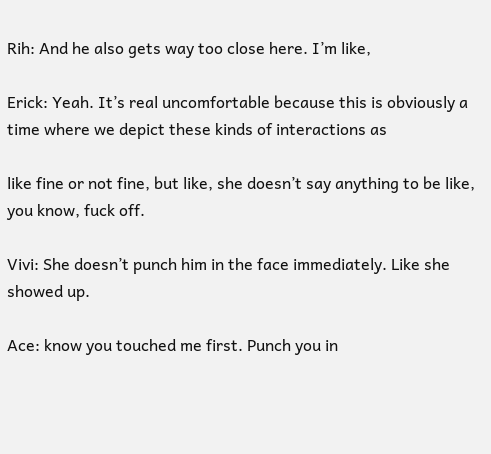Rih: And he also gets way too close here. I’m like,

Erick: Yeah. It’s real uncomfortable because this is obviously a time where we depict these kinds of interactions as

like fine or not fine, but like, she doesn’t say anything to be like, you know, fuck off.

Vivi: She doesn’t punch him in the face immediately. Like she showed up.

Ace: know you touched me first. Punch you in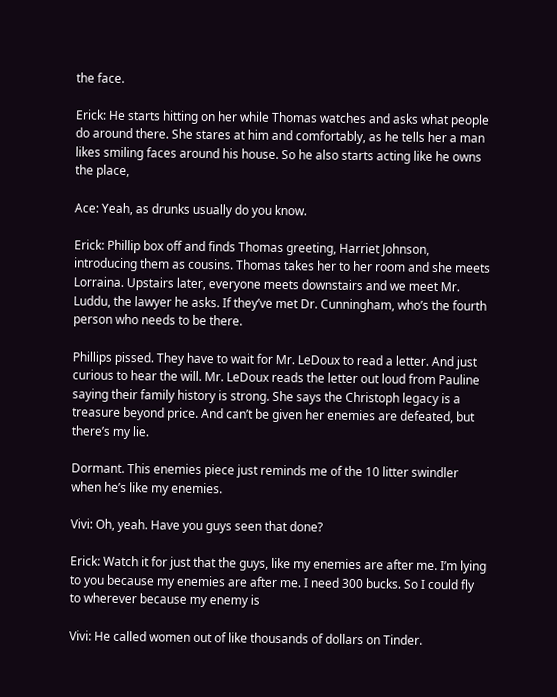the face.

Erick: He starts hitting on her while Thomas watches and asks what people do around there. She stares at him and comfortably, as he tells her a man likes smiling faces around his house. So he also starts acting like he owns the place,

Ace: Yeah, as drunks usually do you know.

Erick: Phillip box off and finds Thomas greeting, Harriet Johnson, introducing them as cousins. Thomas takes her to her room and she meets Lorraina. Upstairs later, everyone meets downstairs and we meet Mr. Luddu, the lawyer he asks. If they’ve met Dr. Cunningham, who’s the fourth person who needs to be there.

Phillips pissed. They have to wait for Mr. LeDoux to read a letter. And just curious to hear the will. Mr. LeDoux reads the letter out loud from Pauline saying their family history is strong. She says the Christoph legacy is a treasure beyond price. And can’t be given her enemies are defeated, but there’s my lie.

Dormant. This enemies piece just reminds me of the 10 litter swindler when he’s like my enemies.

Vivi: Oh, yeah. Have you guys seen that done?

Erick: Watch it for just that the guys, like my enemies are after me. I’m lying to you because my enemies are after me. I need 300 bucks. So I could fly to wherever because my enemy is

Vivi: He called women out of like thousands of dollars on Tinder.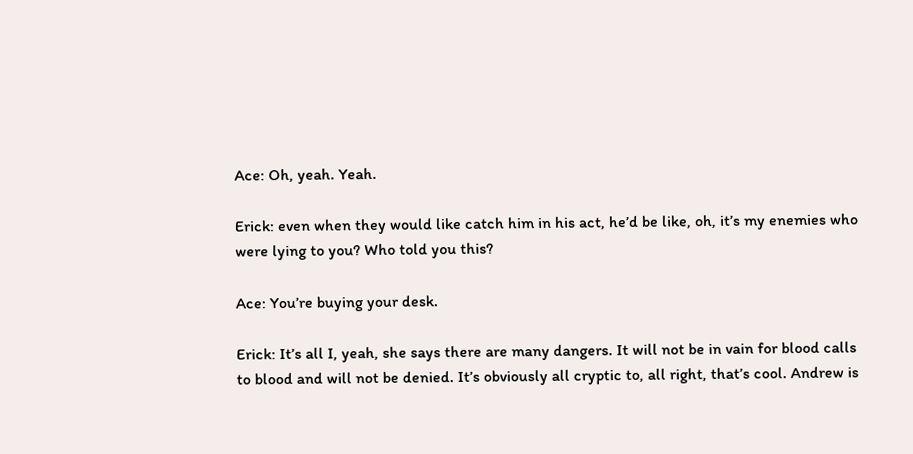Ace: Oh, yeah. Yeah.

Erick: even when they would like catch him in his act, he’d be like, oh, it’s my enemies who were lying to you? Who told you this?

Ace: You’re buying your desk.

Erick: It’s all I, yeah, she says there are many dangers. It will not be in vain for blood calls to blood and will not be denied. It’s obviously all cryptic to, all right, that’s cool. Andrew is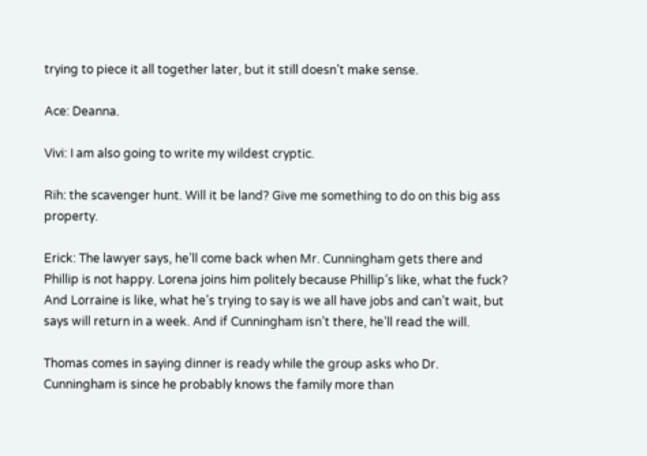trying to piece it all together later, but it still doesn’t make sense.

Ace: Deanna.

Vivi: I am also going to write my wildest cryptic.

Rih: the scavenger hunt. Will it be land? Give me something to do on this big ass property.

Erick: The lawyer says, he’ll come back when Mr. Cunningham gets there and Phillip is not happy. Lorena joins him politely because Phillip’s like, what the fuck? And Lorraine is like, what he’s trying to say is we all have jobs and can’t wait, but says will return in a week. And if Cunningham isn’t there, he’ll read the will.

Thomas comes in saying dinner is ready while the group asks who Dr. Cunningham is since he probably knows the family more than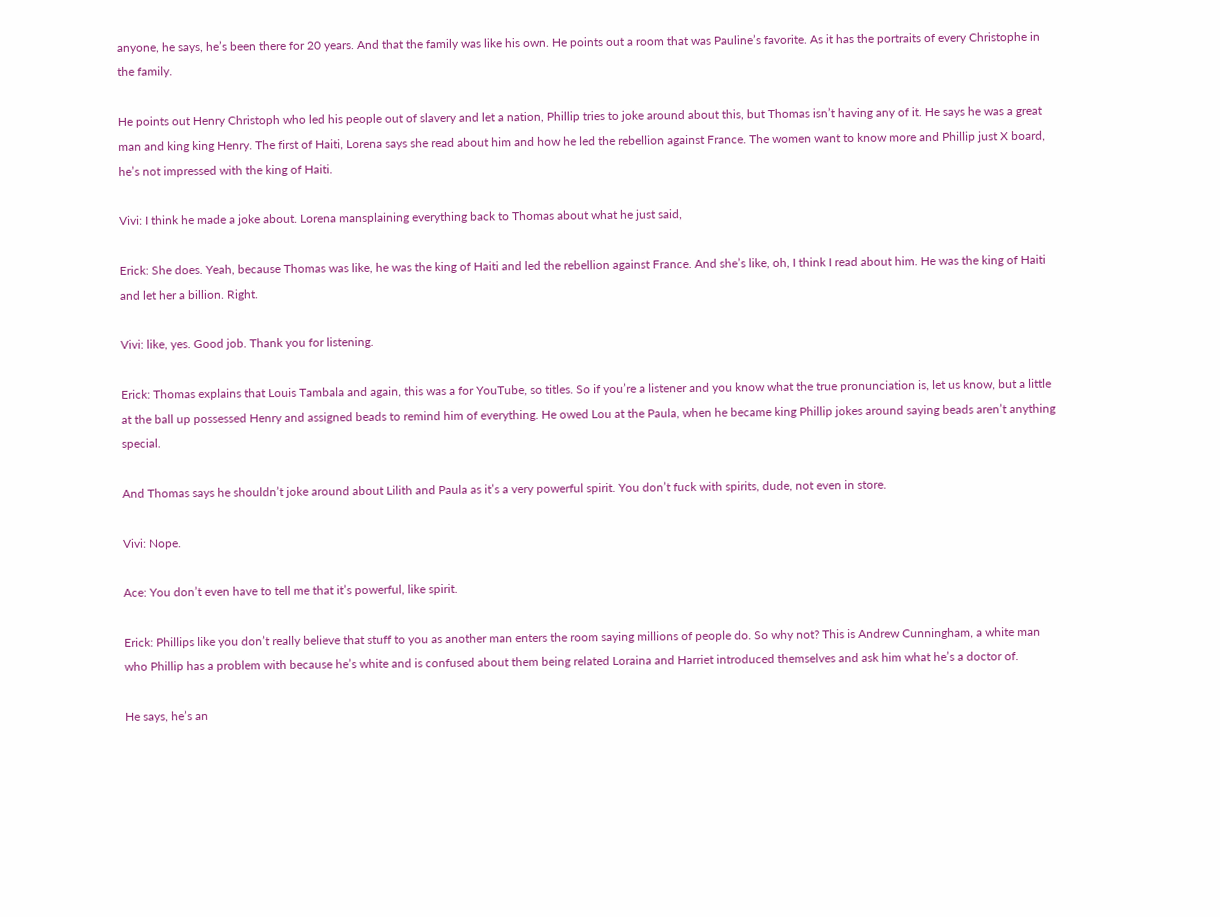anyone, he says, he’s been there for 20 years. And that the family was like his own. He points out a room that was Pauline’s favorite. As it has the portraits of every Christophe in the family.

He points out Henry Christoph who led his people out of slavery and let a nation, Phillip tries to joke around about this, but Thomas isn’t having any of it. He says he was a great man and king king Henry. The first of Haiti, Lorena says she read about him and how he led the rebellion against France. The women want to know more and Phillip just X board, he’s not impressed with the king of Haiti.

Vivi: I think he made a joke about. Lorena mansplaining everything back to Thomas about what he just said,

Erick: She does. Yeah, because Thomas was like, he was the king of Haiti and led the rebellion against France. And she’s like, oh, I think I read about him. He was the king of Haiti and let her a billion. Right.

Vivi: like, yes. Good job. Thank you for listening.

Erick: Thomas explains that Louis Tambala and again, this was a for YouTube, so titles. So if you’re a listener and you know what the true pronunciation is, let us know, but a little at the ball up possessed Henry and assigned beads to remind him of everything. He owed Lou at the Paula, when he became king Phillip jokes around saying beads aren’t anything special.

And Thomas says he shouldn’t joke around about Lilith and Paula as it’s a very powerful spirit. You don’t fuck with spirits, dude, not even in store.

Vivi: Nope.

Ace: You don’t even have to tell me that it’s powerful, like spirit.

Erick: Phillips like you don’t really believe that stuff to you as another man enters the room saying millions of people do. So why not? This is Andrew Cunningham, a white man who Phillip has a problem with because he’s white and is confused about them being related Loraina and Harriet introduced themselves and ask him what he’s a doctor of.

He says, he’s an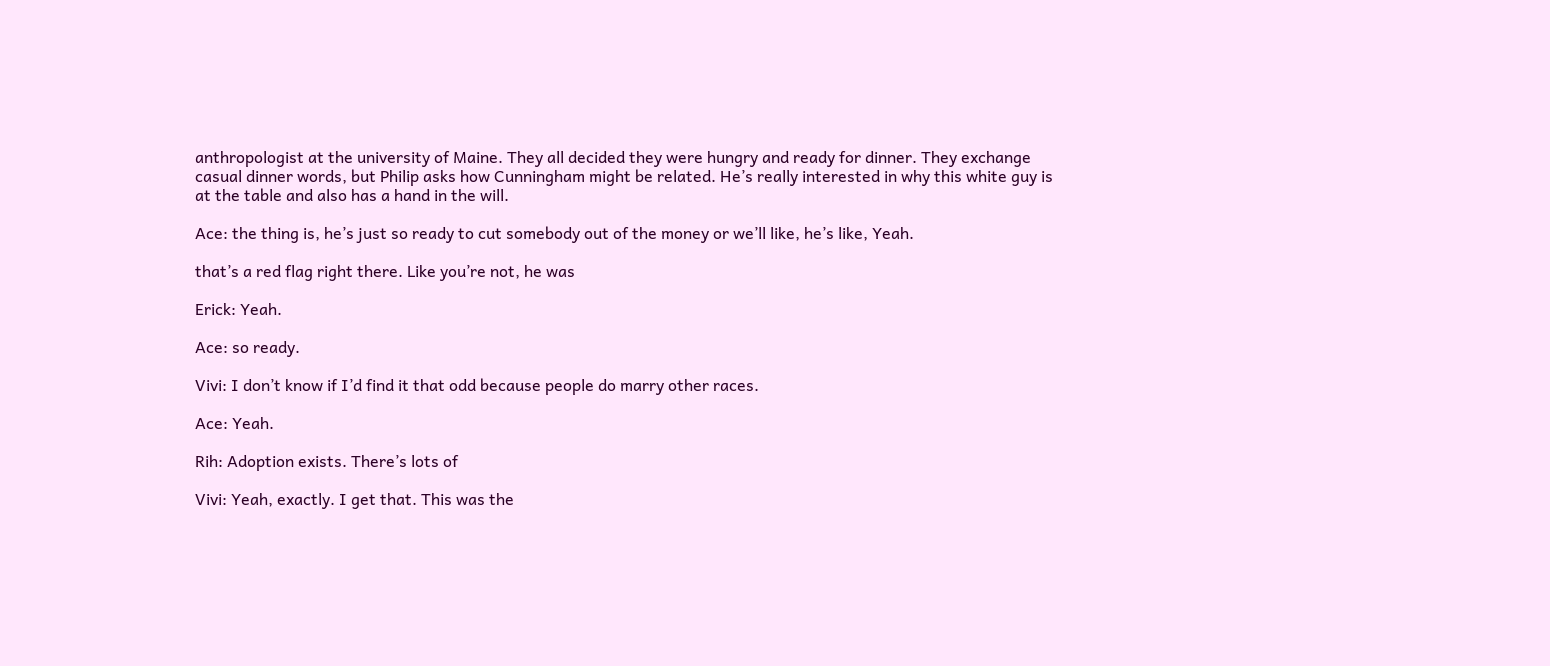anthropologist at the university of Maine. They all decided they were hungry and ready for dinner. They exchange casual dinner words, but Philip asks how Cunningham might be related. He’s really interested in why this white guy is at the table and also has a hand in the will.

Ace: the thing is, he’s just so ready to cut somebody out of the money or we’ll like, he’s like, Yeah.

that’s a red flag right there. Like you’re not, he was

Erick: Yeah.

Ace: so ready.

Vivi: I don’t know if I’d find it that odd because people do marry other races.

Ace: Yeah.

Rih: Adoption exists. There’s lots of

Vivi: Yeah, exactly. I get that. This was the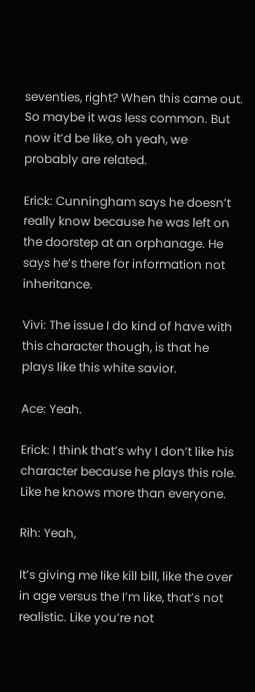seventies, right? When this came out. So maybe it was less common. But now it’d be like, oh yeah, we probably are related.

Erick: Cunningham says he doesn’t really know because he was left on the doorstep at an orphanage. He says he’s there for information not inheritance.

Vivi: The issue I do kind of have with this character though, is that he plays like this white savior.

Ace: Yeah.

Erick: I think that’s why I don’t like his character because he plays this role. Like he knows more than everyone.

Rih: Yeah,

It’s giving me like kill bill, like the over in age versus the I’m like, that’s not realistic. Like you’re not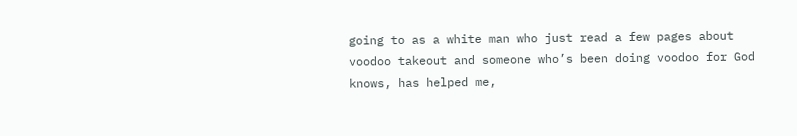going to as a white man who just read a few pages about voodoo takeout and someone who’s been doing voodoo for God knows, has helped me,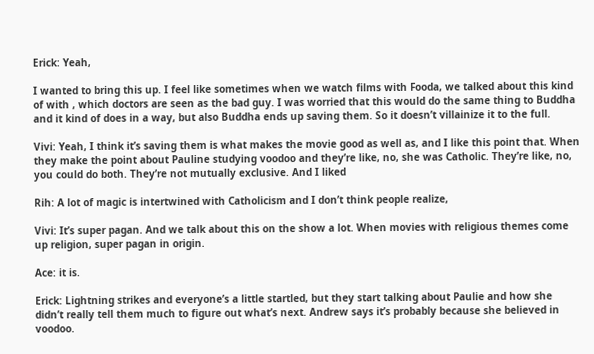Erick: Yeah,

I wanted to bring this up. I feel like sometimes when we watch films with Fooda, we talked about this kind of with , which doctors are seen as the bad guy. I was worried that this would do the same thing to Buddha and it kind of does in a way, but also Buddha ends up saving them. So it doesn’t villainize it to the full.

Vivi: Yeah, I think it’s saving them is what makes the movie good as well as, and I like this point that. When they make the point about Pauline studying voodoo and they’re like, no, she was Catholic. They’re like, no, you could do both. They’re not mutually exclusive. And I liked

Rih: A lot of magic is intertwined with Catholicism and I don’t think people realize,

Vivi: It’s super pagan. And we talk about this on the show a lot. When movies with religious themes come up religion, super pagan in origin.

Ace: it is.

Erick: Lightning strikes and everyone’s a little startled, but they start talking about Paulie and how she didn’t really tell them much to figure out what’s next. Andrew says it’s probably because she believed in voodoo.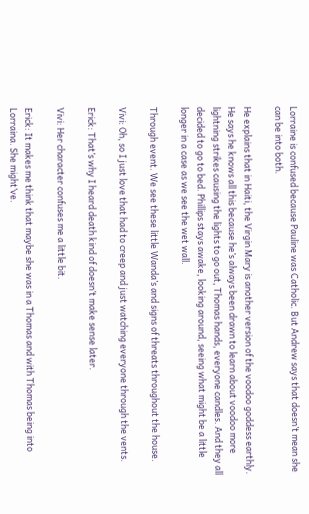Lorraine is confused because Pauline was Catholic. But Andrew says that doesn’t mean she can be into both.

He explains that in Haiti, the Virgin Mary is another version of the voodoo goddess earthly. He says he knows all this because he’s always been drawn to learn about voodoo more lightning strikes causing the lights to go out, Thomas hands, everyone candles. And they all decided to go to bed. Phillips stays awake, looking around, seeing what might be a little longer in a case as we see the wet wall.

Through event. We see these little Wanda’s and signs of threats throughout the house.

Vivi: Oh, so I just love that had to creep and just watching everyone through the vents.

Erick: That’s why I heard death kind of doesn’t make sense later.

Vivi: Her character confuses me a little bit.

Erick: It makes me think that maybe she was in a Thomas and with Thomas being into Lorraina. She might’ve.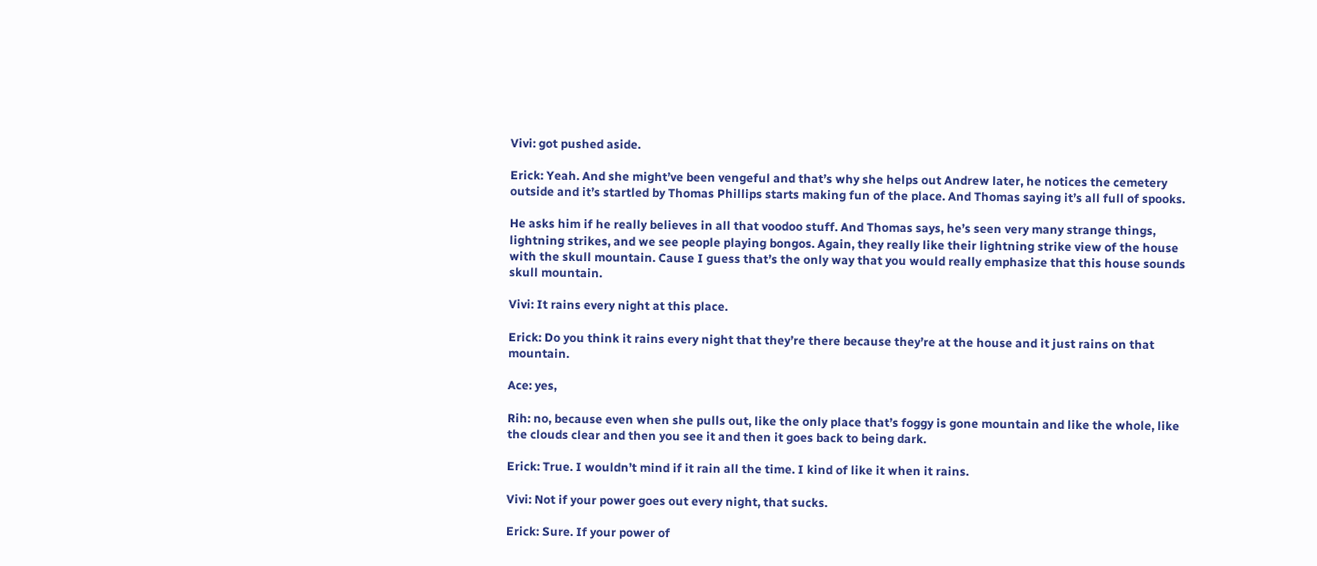Vivi: got pushed aside.

Erick: Yeah. And she might’ve been vengeful and that’s why she helps out Andrew later, he notices the cemetery outside and it’s startled by Thomas Phillips starts making fun of the place. And Thomas saying it’s all full of spooks.

He asks him if he really believes in all that voodoo stuff. And Thomas says, he’s seen very many strange things, lightning strikes, and we see people playing bongos. Again, they really like their lightning strike view of the house with the skull mountain. Cause I guess that’s the only way that you would really emphasize that this house sounds skull mountain.

Vivi: It rains every night at this place.

Erick: Do you think it rains every night that they’re there because they’re at the house and it just rains on that mountain.

Ace: yes,

Rih: no, because even when she pulls out, like the only place that’s foggy is gone mountain and like the whole, like the clouds clear and then you see it and then it goes back to being dark.

Erick: True. I wouldn’t mind if it rain all the time. I kind of like it when it rains.

Vivi: Not if your power goes out every night, that sucks.

Erick: Sure. If your power of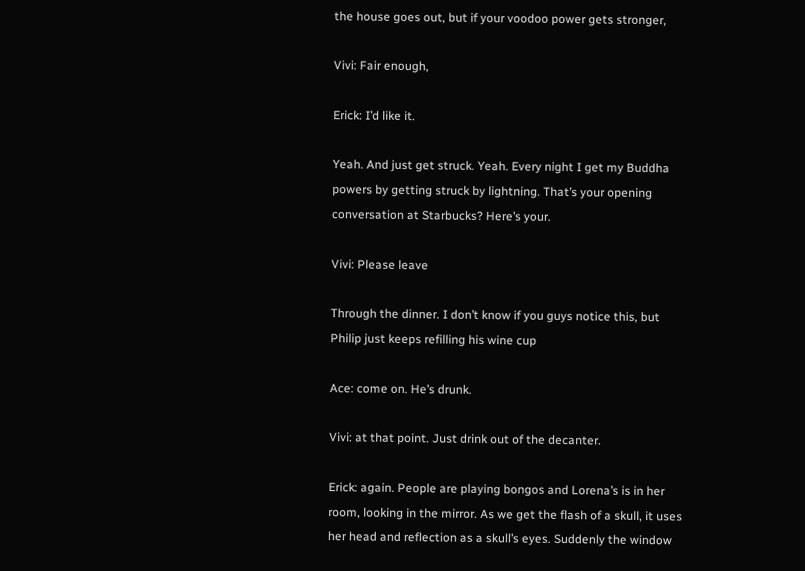the house goes out, but if your voodoo power gets stronger,

Vivi: Fair enough,

Erick: I’d like it.

Yeah. And just get struck. Yeah. Every night I get my Buddha powers by getting struck by lightning. That’s your opening conversation at Starbucks? Here’s your.

Vivi: Please leave

Through the dinner. I don’t know if you guys notice this, but Philip just keeps refilling his wine cup

Ace: come on. He’s drunk.

Vivi: at that point. Just drink out of the decanter.

Erick: again. People are playing bongos and Lorena’s is in her room, looking in the mirror. As we get the flash of a skull, it uses her head and reflection as a skull’s eyes. Suddenly the window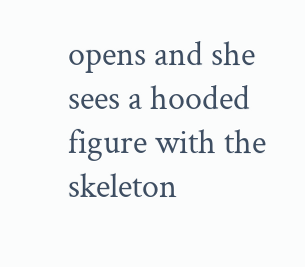opens and she sees a hooded figure with the skeleton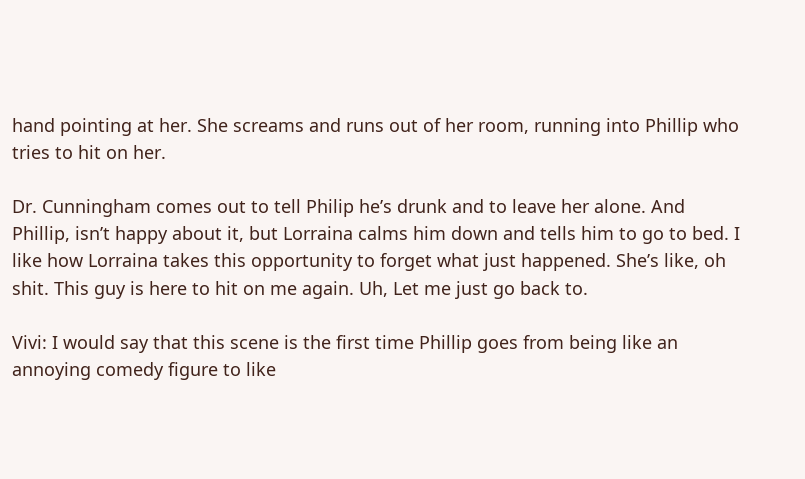hand pointing at her. She screams and runs out of her room, running into Phillip who tries to hit on her.

Dr. Cunningham comes out to tell Philip he’s drunk and to leave her alone. And Phillip, isn’t happy about it, but Lorraina calms him down and tells him to go to bed. I like how Lorraina takes this opportunity to forget what just happened. She’s like, oh shit. This guy is here to hit on me again. Uh, Let me just go back to.

Vivi: I would say that this scene is the first time Phillip goes from being like an annoying comedy figure to like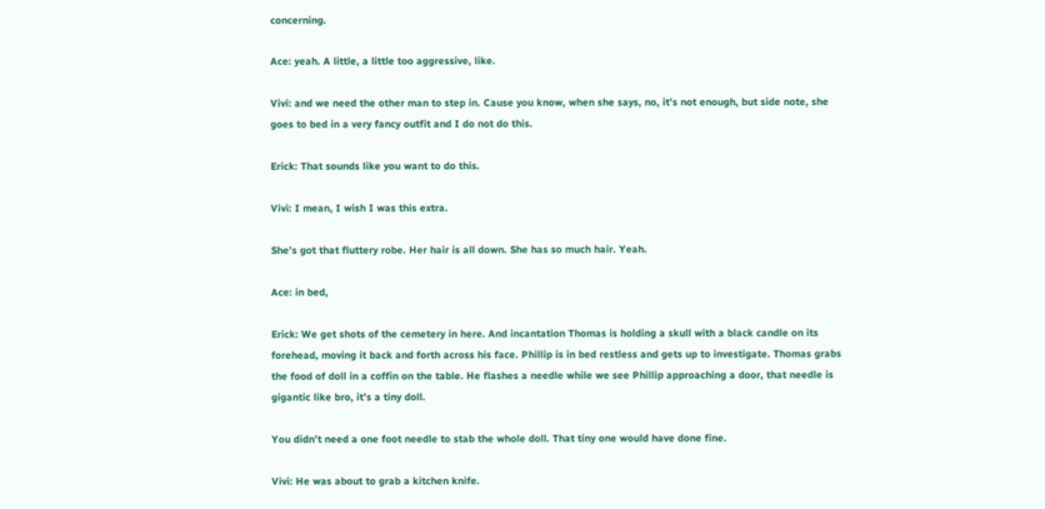concerning.

Ace: yeah. A little, a little too aggressive, like.

Vivi: and we need the other man to step in. Cause you know, when she says, no, it’s not enough, but side note, she goes to bed in a very fancy outfit and I do not do this.

Erick: That sounds like you want to do this.

Vivi: I mean, I wish I was this extra.

She’s got that fluttery robe. Her hair is all down. She has so much hair. Yeah.

Ace: in bed,

Erick: We get shots of the cemetery in here. And incantation Thomas is holding a skull with a black candle on its forehead, moving it back and forth across his face. Phillip is in bed restless and gets up to investigate. Thomas grabs the food of doll in a coffin on the table. He flashes a needle while we see Phillip approaching a door, that needle is gigantic like bro, it’s a tiny doll.

You didn’t need a one foot needle to stab the whole doll. That tiny one would have done fine.

Vivi: He was about to grab a kitchen knife.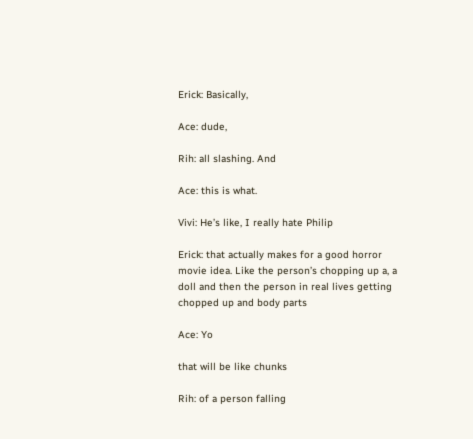Erick: Basically,

Ace: dude,

Rih: all slashing. And

Ace: this is what.

Vivi: He’s like, I really hate Philip

Erick: that actually makes for a good horror movie idea. Like the person’s chopping up a, a doll and then the person in real lives getting chopped up and body parts

Ace: Yo

that will be like chunks

Rih: of a person falling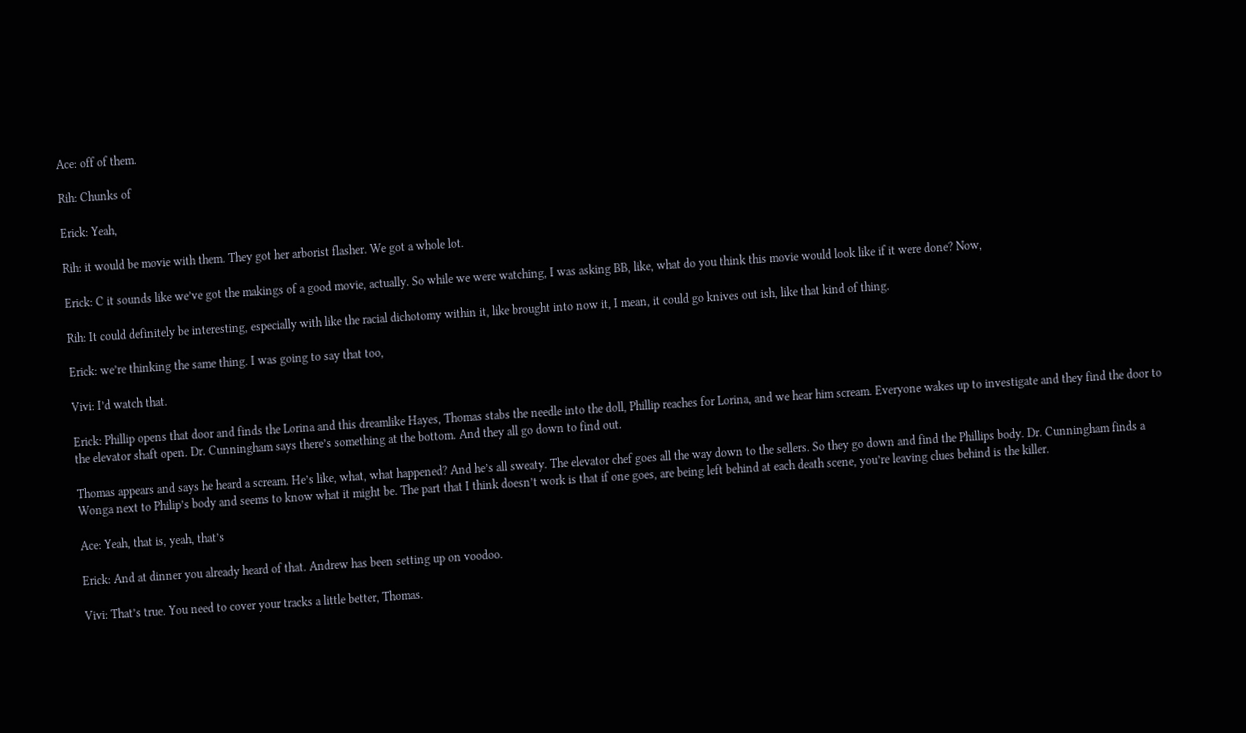Ace: off of them.

Rih: Chunks of

Erick: Yeah,

Rih: it would be movie with them. They got her arborist flasher. We got a whole lot.

Erick: C it sounds like we’ve got the makings of a good movie, actually. So while we were watching, I was asking BB, like, what do you think this movie would look like if it were done? Now,

Rih: It could definitely be interesting, especially with like the racial dichotomy within it, like brought into now it, I mean, it could go knives out ish, like that kind of thing.

Erick: we’re thinking the same thing. I was going to say that too,

Vivi: I’d watch that.

Erick: Phillip opens that door and finds the Lorina and this dreamlike Hayes, Thomas stabs the needle into the doll, Phillip reaches for Lorina, and we hear him scream. Everyone wakes up to investigate and they find the door to the elevator shaft open. Dr. Cunningham says there’s something at the bottom. And they all go down to find out.

Thomas appears and says he heard a scream. He’s like, what, what happened? And he’s all sweaty. The elevator chef goes all the way down to the sellers. So they go down and find the Phillips body. Dr. Cunningham finds a Wonga next to Philip’s body and seems to know what it might be. The part that I think doesn’t work is that if one goes, are being left behind at each death scene, you’re leaving clues behind is the killer.

Ace: Yeah, that is, yeah, that’s

Erick: And at dinner you already heard of that. Andrew has been setting up on voodoo.

Vivi: That’s true. You need to cover your tracks a little better, Thomas.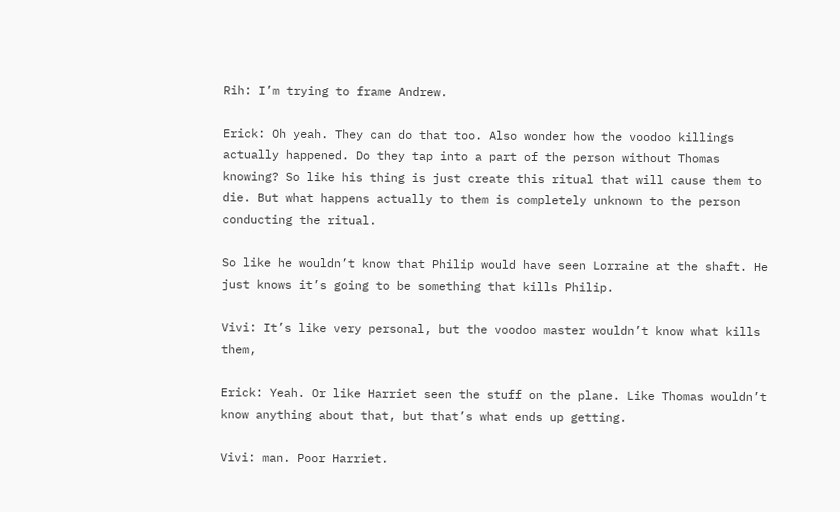Rih: I’m trying to frame Andrew.

Erick: Oh yeah. They can do that too. Also wonder how the voodoo killings actually happened. Do they tap into a part of the person without Thomas knowing? So like his thing is just create this ritual that will cause them to die. But what happens actually to them is completely unknown to the person conducting the ritual.

So like he wouldn’t know that Philip would have seen Lorraine at the shaft. He just knows it’s going to be something that kills Philip.

Vivi: It’s like very personal, but the voodoo master wouldn’t know what kills them,

Erick: Yeah. Or like Harriet seen the stuff on the plane. Like Thomas wouldn’t know anything about that, but that’s what ends up getting.

Vivi: man. Poor Harriet.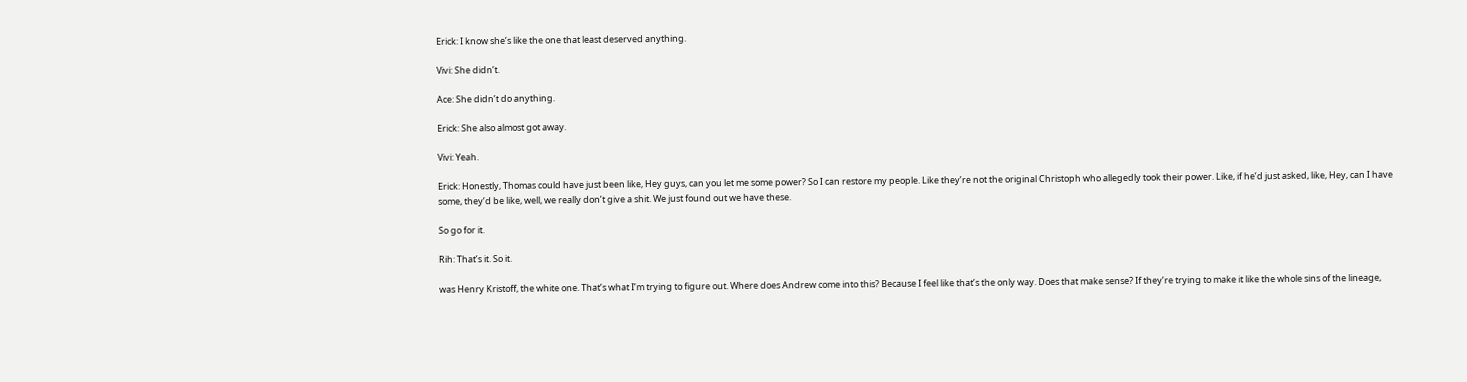Erick: I know she’s like the one that least deserved anything.

Vivi: She didn’t.

Ace: She didn’t do anything.

Erick: She also almost got away.

Vivi: Yeah.

Erick: Honestly, Thomas could have just been like, Hey guys, can you let me some power? So I can restore my people. Like they’re not the original Christoph who allegedly took their power. Like, if he’d just asked, like, Hey, can I have some, they’d be like, well, we really don’t give a shit. We just found out we have these.

So go for it.

Rih: That’s it. So it.

was Henry Kristoff, the white one. That’s what I’m trying to figure out. Where does Andrew come into this? Because I feel like that’s the only way. Does that make sense? If they’re trying to make it like the whole sins of the lineage,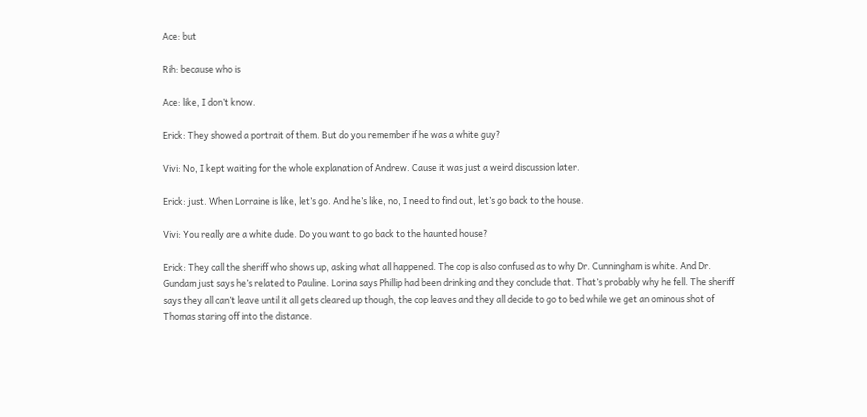Ace: but

Rih: because who is

Ace: like, I don’t know.

Erick: They showed a portrait of them. But do you remember if he was a white guy?

Vivi: No, I kept waiting for the whole explanation of Andrew. Cause it was just a weird discussion later.

Erick: just. When Lorraine is like, let’s go. And he’s like, no, I need to find out, let’s go back to the house.

Vivi: You really are a white dude. Do you want to go back to the haunted house?

Erick: They call the sheriff who shows up, asking what all happened. The cop is also confused as to why Dr. Cunningham is white. And Dr. Gundam just says he’s related to Pauline. Lorina says Phillip had been drinking and they conclude that. That’s probably why he fell. The sheriff says they all can’t leave until it all gets cleared up though, the cop leaves and they all decide to go to bed while we get an ominous shot of Thomas staring off into the distance.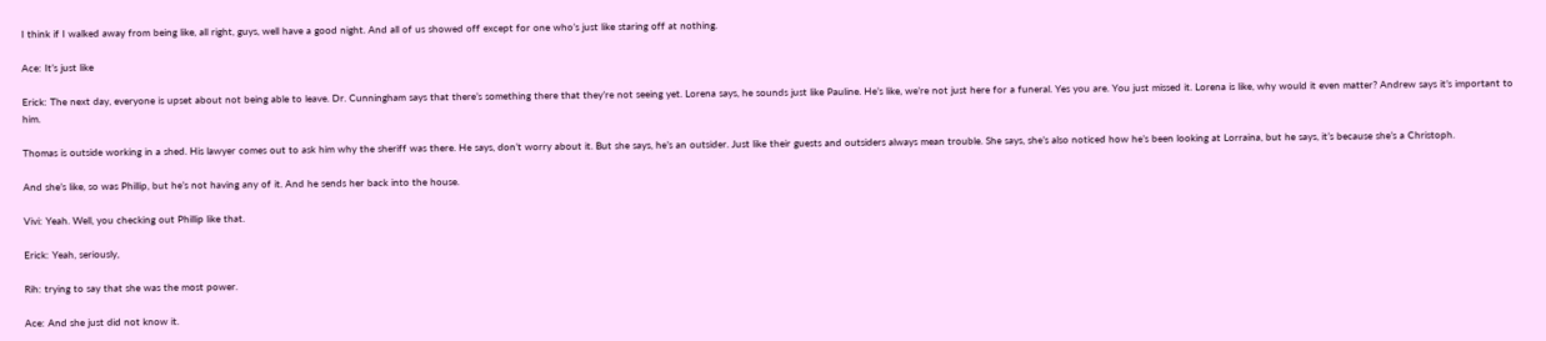I think if I walked away from being like, all right, guys, well have a good night. And all of us showed off except for one who’s just like staring off at nothing.

Ace: It’s just like

Erick: The next day, everyone is upset about not being able to leave. Dr. Cunningham says that there’s something there that they’re not seeing yet. Lorena says, he sounds just like Pauline. He’s like, we’re not just here for a funeral. Yes you are. You just missed it. Lorena is like, why would it even matter? Andrew says it’s important to him.

Thomas is outside working in a shed. His lawyer comes out to ask him why the sheriff was there. He says, don’t worry about it. But she says, he’s an outsider. Just like their guests and outsiders always mean trouble. She says, she’s also noticed how he’s been looking at Lorraina, but he says, it’s because she’s a Christoph.

And she’s like, so was Phillip, but he’s not having any of it. And he sends her back into the house.

Vivi: Yeah. Well, you checking out Phillip like that.

Erick: Yeah, seriously,

Rih: trying to say that she was the most power.

Ace: And she just did not know it.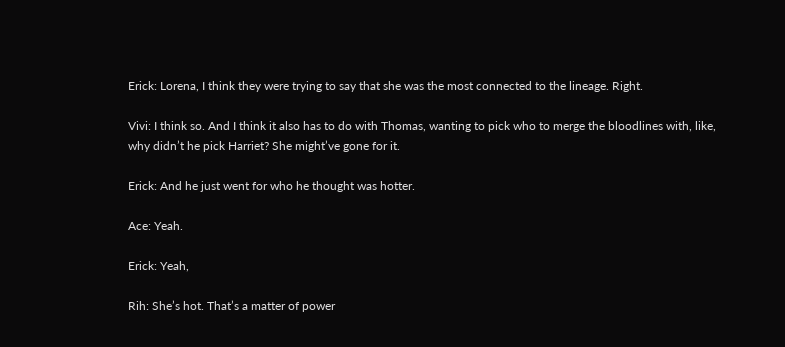Erick: Lorena, I think they were trying to say that she was the most connected to the lineage. Right.

Vivi: I think so. And I think it also has to do with Thomas, wanting to pick who to merge the bloodlines with, like, why didn’t he pick Harriet? She might’ve gone for it.

Erick: And he just went for who he thought was hotter.

Ace: Yeah.

Erick: Yeah,

Rih: She’s hot. That’s a matter of power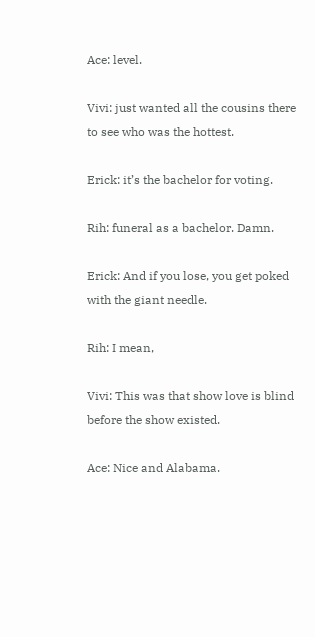Ace: level.

Vivi: just wanted all the cousins there to see who was the hottest.

Erick: it’s the bachelor for voting.

Rih: funeral as a bachelor. Damn.

Erick: And if you lose, you get poked with the giant needle.

Rih: I mean,

Vivi: This was that show love is blind before the show existed.

Ace: Nice and Alabama.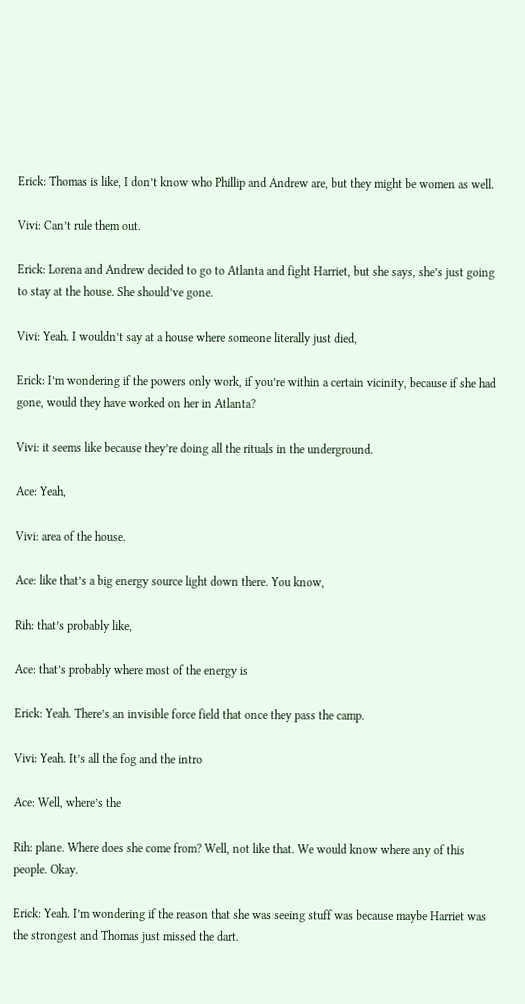Erick: Thomas is like, I don’t know who Phillip and Andrew are, but they might be women as well.

Vivi: Can’t rule them out.

Erick: Lorena and Andrew decided to go to Atlanta and fight Harriet, but she says, she’s just going to stay at the house. She should’ve gone.

Vivi: Yeah. I wouldn’t say at a house where someone literally just died,

Erick: I’m wondering if the powers only work, if you’re within a certain vicinity, because if she had gone, would they have worked on her in Atlanta?

Vivi: it seems like because they’re doing all the rituals in the underground.

Ace: Yeah,

Vivi: area of the house.

Ace: like that’s a big energy source light down there. You know,

Rih: that’s probably like,

Ace: that’s probably where most of the energy is

Erick: Yeah. There’s an invisible force field that once they pass the camp.

Vivi: Yeah. It’s all the fog and the intro

Ace: Well, where’s the

Rih: plane. Where does she come from? Well, not like that. We would know where any of this people. Okay.

Erick: Yeah. I’m wondering if the reason that she was seeing stuff was because maybe Harriet was the strongest and Thomas just missed the dart.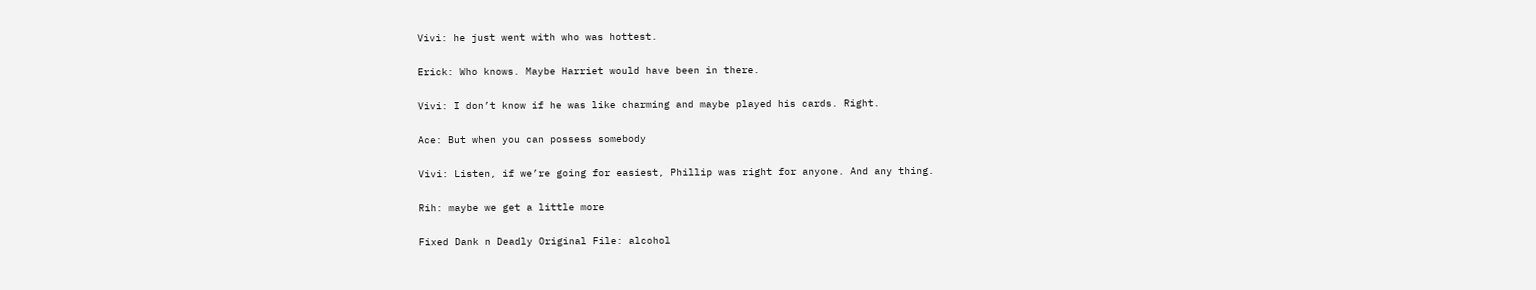Vivi: he just went with who was hottest.

Erick: Who knows. Maybe Harriet would have been in there.

Vivi: I don’t know if he was like charming and maybe played his cards. Right.

Ace: But when you can possess somebody

Vivi: Listen, if we’re going for easiest, Phillip was right for anyone. And any thing.

Rih: maybe we get a little more

Fixed Dank n Deadly Original File: alcohol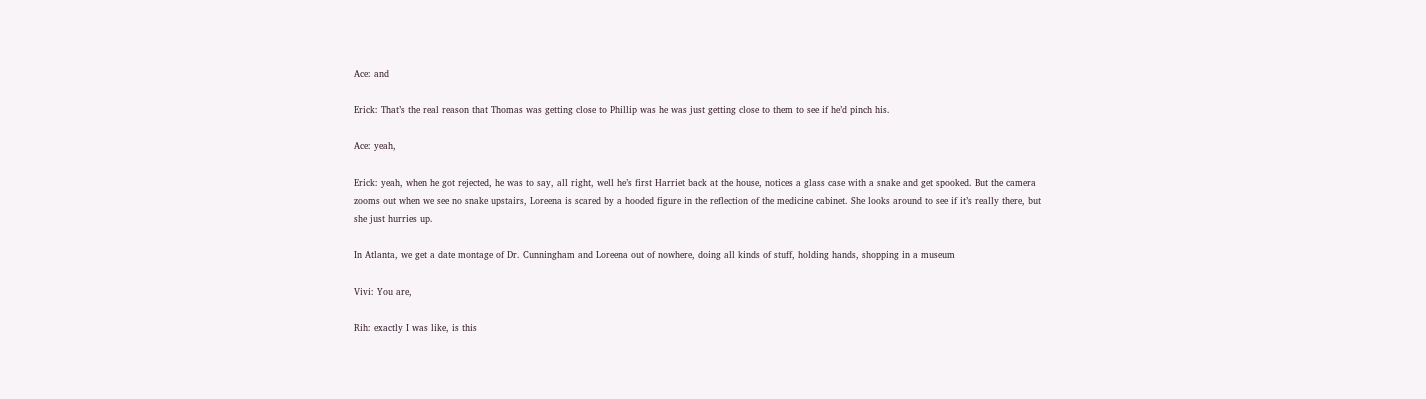Ace: and

Erick: That’s the real reason that Thomas was getting close to Phillip was he was just getting close to them to see if he’d pinch his.

Ace: yeah,

Erick: yeah, when he got rejected, he was to say, all right, well he’s first Harriet back at the house, notices a glass case with a snake and get spooked. But the camera zooms out when we see no snake upstairs, Loreena is scared by a hooded figure in the reflection of the medicine cabinet. She looks around to see if it’s really there, but she just hurries up.

In Atlanta, we get a date montage of Dr. Cunningham and Loreena out of nowhere, doing all kinds of stuff, holding hands, shopping in a museum

Vivi: You are,

Rih: exactly I was like, is this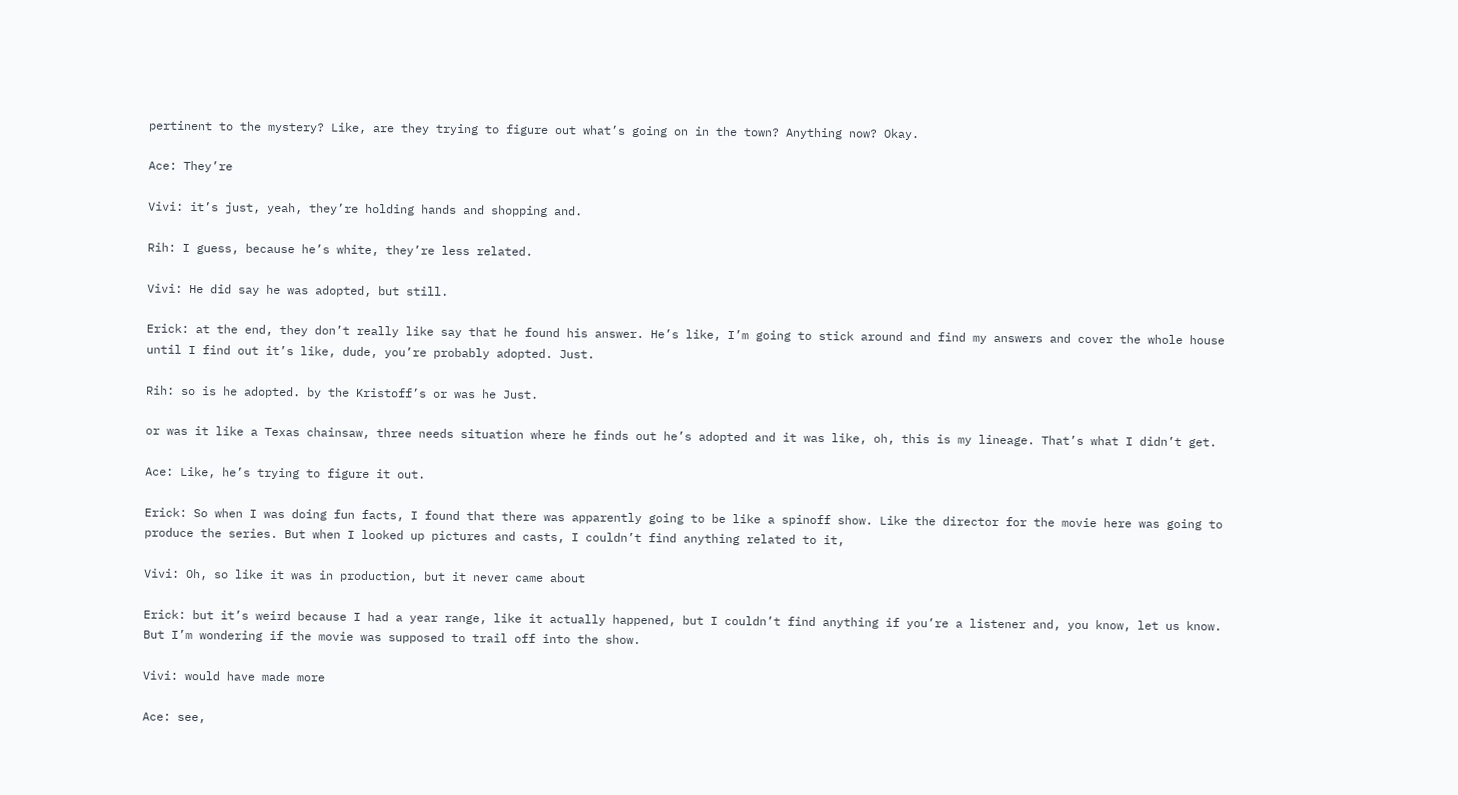pertinent to the mystery? Like, are they trying to figure out what’s going on in the town? Anything now? Okay.

Ace: They’re

Vivi: it’s just, yeah, they’re holding hands and shopping and.

Rih: I guess, because he’s white, they’re less related.

Vivi: He did say he was adopted, but still.

Erick: at the end, they don’t really like say that he found his answer. He’s like, I’m going to stick around and find my answers and cover the whole house until I find out it’s like, dude, you’re probably adopted. Just.

Rih: so is he adopted. by the Kristoff’s or was he Just.

or was it like a Texas chainsaw, three needs situation where he finds out he’s adopted and it was like, oh, this is my lineage. That’s what I didn’t get.

Ace: Like, he’s trying to figure it out.

Erick: So when I was doing fun facts, I found that there was apparently going to be like a spinoff show. Like the director for the movie here was going to produce the series. But when I looked up pictures and casts, I couldn’t find anything related to it,

Vivi: Oh, so like it was in production, but it never came about

Erick: but it’s weird because I had a year range, like it actually happened, but I couldn’t find anything if you’re a listener and, you know, let us know. But I’m wondering if the movie was supposed to trail off into the show.

Vivi: would have made more

Ace: see,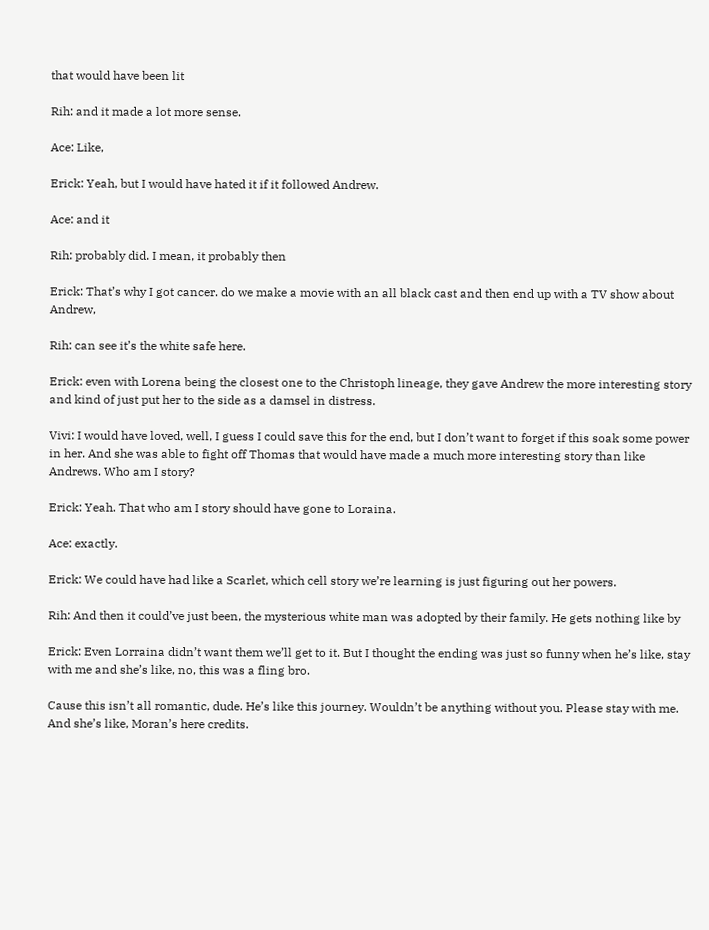that would have been lit

Rih: and it made a lot more sense.

Ace: Like,

Erick: Yeah, but I would have hated it if it followed Andrew.

Ace: and it

Rih: probably did. I mean, it probably then

Erick: That’s why I got cancer. do we make a movie with an all black cast and then end up with a TV show about Andrew,

Rih: can see it’s the white safe here.

Erick: even with Lorena being the closest one to the Christoph lineage, they gave Andrew the more interesting story and kind of just put her to the side as a damsel in distress.

Vivi: I would have loved, well, I guess I could save this for the end, but I don’t want to forget if this soak some power in her. And she was able to fight off Thomas that would have made a much more interesting story than like Andrews. Who am I story?

Erick: Yeah. That who am I story should have gone to Loraina.

Ace: exactly.

Erick: We could have had like a Scarlet, which cell story we’re learning is just figuring out her powers.

Rih: And then it could’ve just been, the mysterious white man was adopted by their family. He gets nothing like by

Erick: Even Lorraina didn’t want them we’ll get to it. But I thought the ending was just so funny when he’s like, stay with me and she’s like, no, this was a fling bro.

Cause this isn’t all romantic, dude. He’s like this journey. Wouldn’t be anything without you. Please stay with me. And she’s like, Moran’s here credits.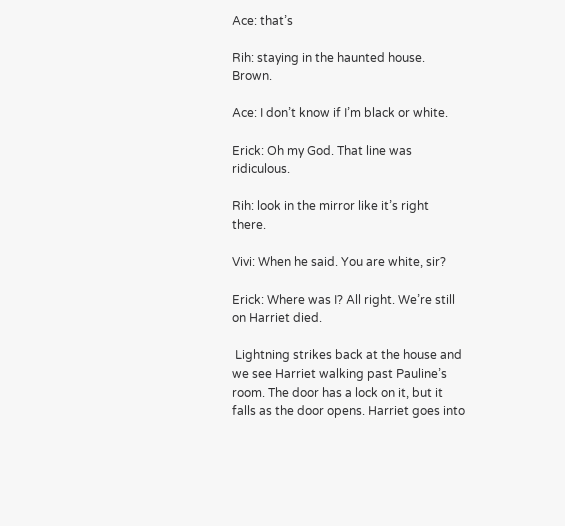Ace: that’s

Rih: staying in the haunted house. Brown.

Ace: I don’t know if I’m black or white.

Erick: Oh my God. That line was ridiculous.

Rih: look in the mirror like it’s right there.

Vivi: When he said. You are white, sir?

Erick: Where was I? All right. We’re still on Harriet died.

 Lightning strikes back at the house and we see Harriet walking past Pauline’s room. The door has a lock on it, but it falls as the door opens. Harriet goes into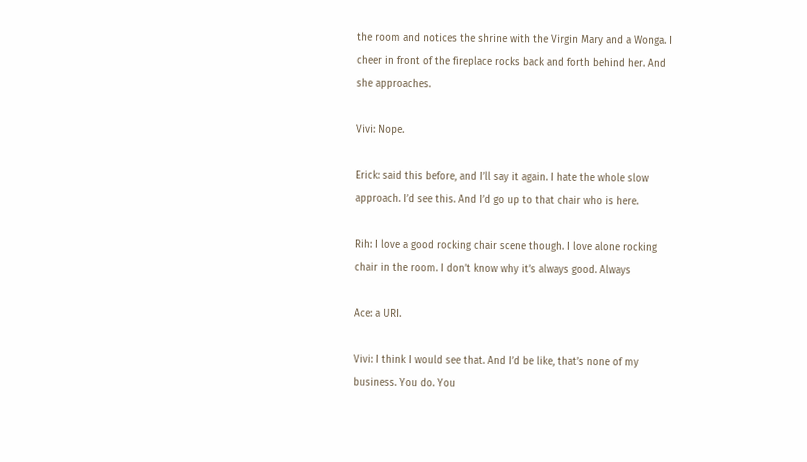the room and notices the shrine with the Virgin Mary and a Wonga. I cheer in front of the fireplace rocks back and forth behind her. And she approaches.

Vivi: Nope.

Erick: said this before, and I’ll say it again. I hate the whole slow approach. I’d see this. And I’d go up to that chair who is here.

Rih: I love a good rocking chair scene though. I love alone rocking chair in the room. I don’t know why it’s always good. Always

Ace: a URI.

Vivi: I think I would see that. And I’d be like, that’s none of my business. You do. You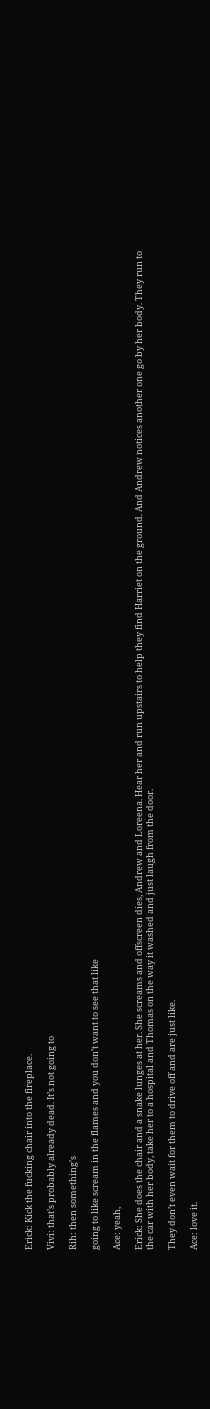Erick: Kick the fucking chair into the fireplace.

Vivi: that’s probably already dead. It’s not going to

Rih: then something’s

going to like scream in the flames and you don’t want to see that like

Ace: yeah,

Erick: She does the chair and a snake lunges at her. She screams and offscreen dies, Andrew and Loreena. Hear her and run upstairs to help they find Harriet on the ground. And Andrew notices another one go by her body. They run to the car with her body, take her to a hospital and Thomas on the way it washed and just laugh from the door.

They don’t even wait for them to drive off and are just like.

Ace: love it.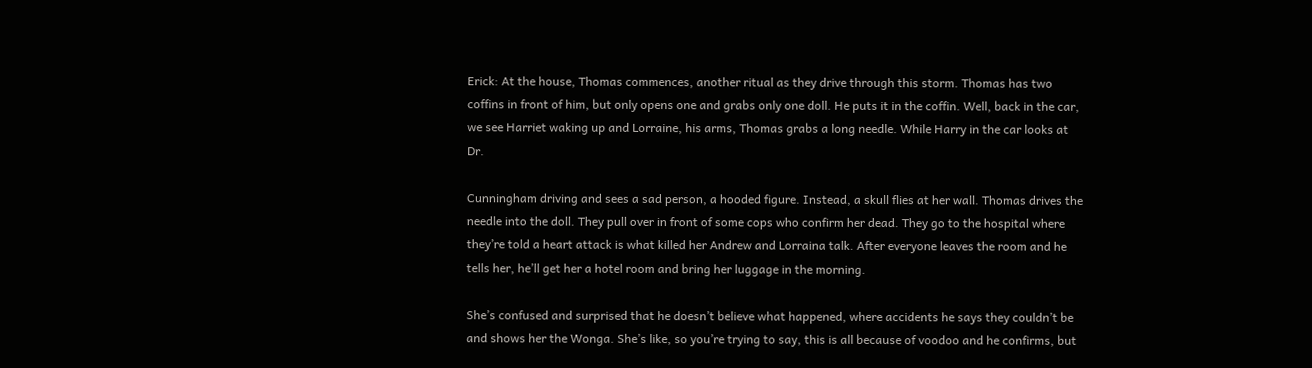Erick: At the house, Thomas commences, another ritual as they drive through this storm. Thomas has two coffins in front of him, but only opens one and grabs only one doll. He puts it in the coffin. Well, back in the car, we see Harriet waking up and Lorraine, his arms, Thomas grabs a long needle. While Harry in the car looks at Dr.

Cunningham driving and sees a sad person, a hooded figure. Instead, a skull flies at her wall. Thomas drives the needle into the doll. They pull over in front of some cops who confirm her dead. They go to the hospital where they’re told a heart attack is what killed her Andrew and Lorraina talk. After everyone leaves the room and he tells her, he’ll get her a hotel room and bring her luggage in the morning.

She’s confused and surprised that he doesn’t believe what happened, where accidents he says they couldn’t be and shows her the Wonga. She’s like, so you’re trying to say, this is all because of voodoo and he confirms, but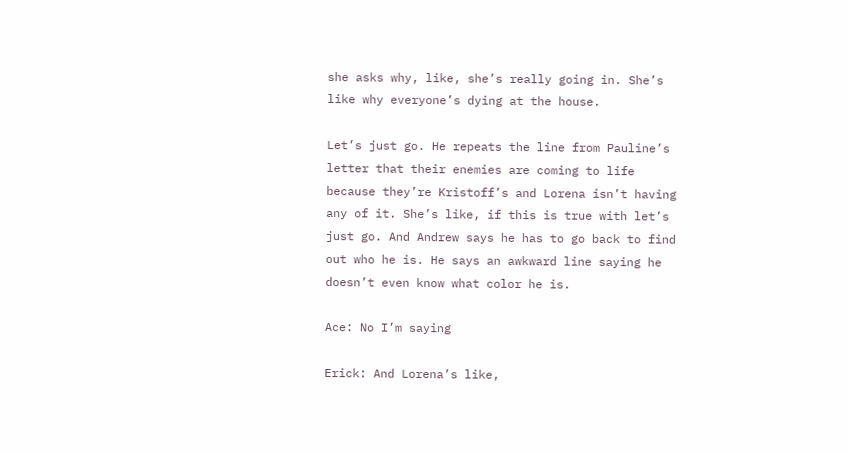she asks why, like, she’s really going in. She’s like why everyone’s dying at the house.

Let’s just go. He repeats the line from Pauline’s letter that their enemies are coming to life because they’re Kristoff’s and Lorena isn’t having any of it. She’s like, if this is true with let’s just go. And Andrew says he has to go back to find out who he is. He says an awkward line saying he doesn’t even know what color he is.

Ace: No I’m saying

Erick: And Lorena’s like,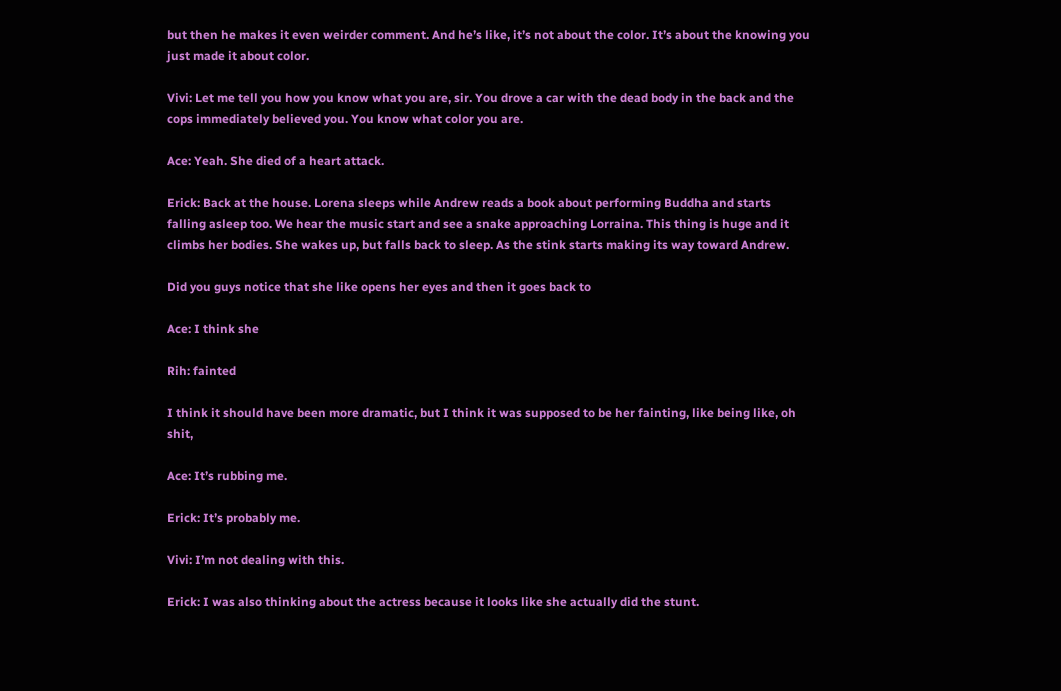but then he makes it even weirder comment. And he’s like, it’s not about the color. It’s about the knowing you just made it about color.

Vivi: Let me tell you how you know what you are, sir. You drove a car with the dead body in the back and the cops immediately believed you. You know what color you are.

Ace: Yeah. She died of a heart attack.

Erick: Back at the house. Lorena sleeps while Andrew reads a book about performing Buddha and starts falling asleep too. We hear the music start and see a snake approaching Lorraina. This thing is huge and it climbs her bodies. She wakes up, but falls back to sleep. As the stink starts making its way toward Andrew.

Did you guys notice that she like opens her eyes and then it goes back to

Ace: I think she

Rih: fainted

I think it should have been more dramatic, but I think it was supposed to be her fainting, like being like, oh shit,

Ace: It’s rubbing me.

Erick: It’s probably me.

Vivi: I’m not dealing with this.

Erick: I was also thinking about the actress because it looks like she actually did the stunt.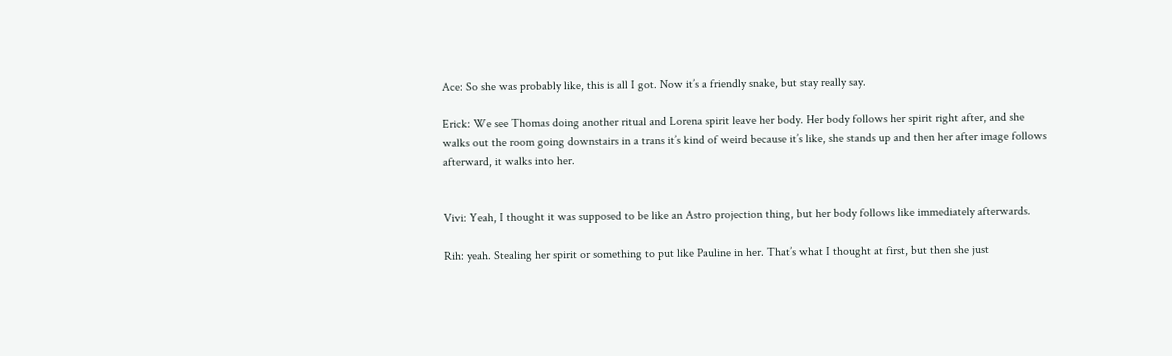Ace: So she was probably like, this is all I got. Now it’s a friendly snake, but stay really say.

Erick: We see Thomas doing another ritual and Lorena spirit leave her body. Her body follows her spirit right after, and she walks out the room going downstairs in a trans it’s kind of weird because it’s like, she stands up and then her after image follows afterward, it walks into her.


Vivi: Yeah, I thought it was supposed to be like an Astro projection thing, but her body follows like immediately afterwards.

Rih: yeah. Stealing her spirit or something to put like Pauline in her. That’s what I thought at first, but then she just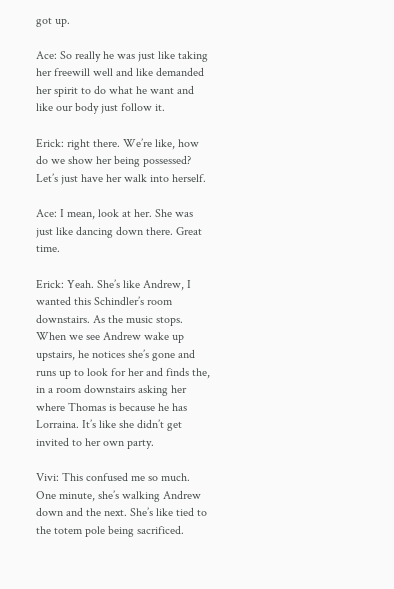got up.

Ace: So really he was just like taking her freewill well and like demanded her spirit to do what he want and like our body just follow it.

Erick: right there. We’re like, how do we show her being possessed? Let’s just have her walk into herself.

Ace: I mean, look at her. She was just like dancing down there. Great time.

Erick: Yeah. She’s like Andrew, I wanted this Schindler’s room downstairs. As the music stops. When we see Andrew wake up upstairs, he notices she’s gone and runs up to look for her and finds the, in a room downstairs asking her where Thomas is because he has Lorraina. It’s like she didn’t get invited to her own party.

Vivi: This confused me so much. One minute, she’s walking Andrew down and the next. She’s like tied to the totem pole being sacrificed.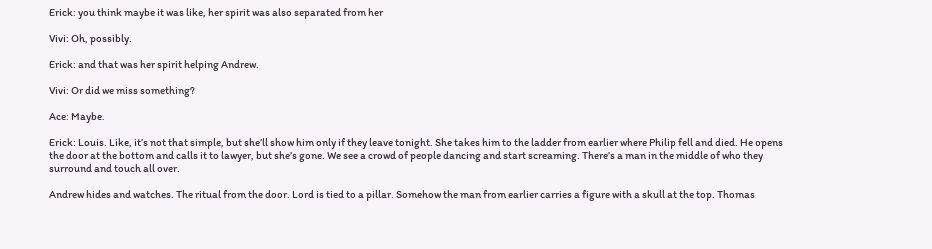Erick: you think maybe it was like, her spirit was also separated from her

Vivi: Oh, possibly.

Erick: and that was her spirit helping Andrew.

Vivi: Or did we miss something?

Ace: Maybe.

Erick: Louis. Like, it’s not that simple, but she’ll show him only if they leave tonight. She takes him to the ladder from earlier where Philip fell and died. He opens the door at the bottom and calls it to lawyer, but she’s gone. We see a crowd of people dancing and start screaming. There’s a man in the middle of who they surround and touch all over.

Andrew hides and watches. The ritual from the door. Lord is tied to a pillar. Somehow the man from earlier carries a figure with a skull at the top. Thomas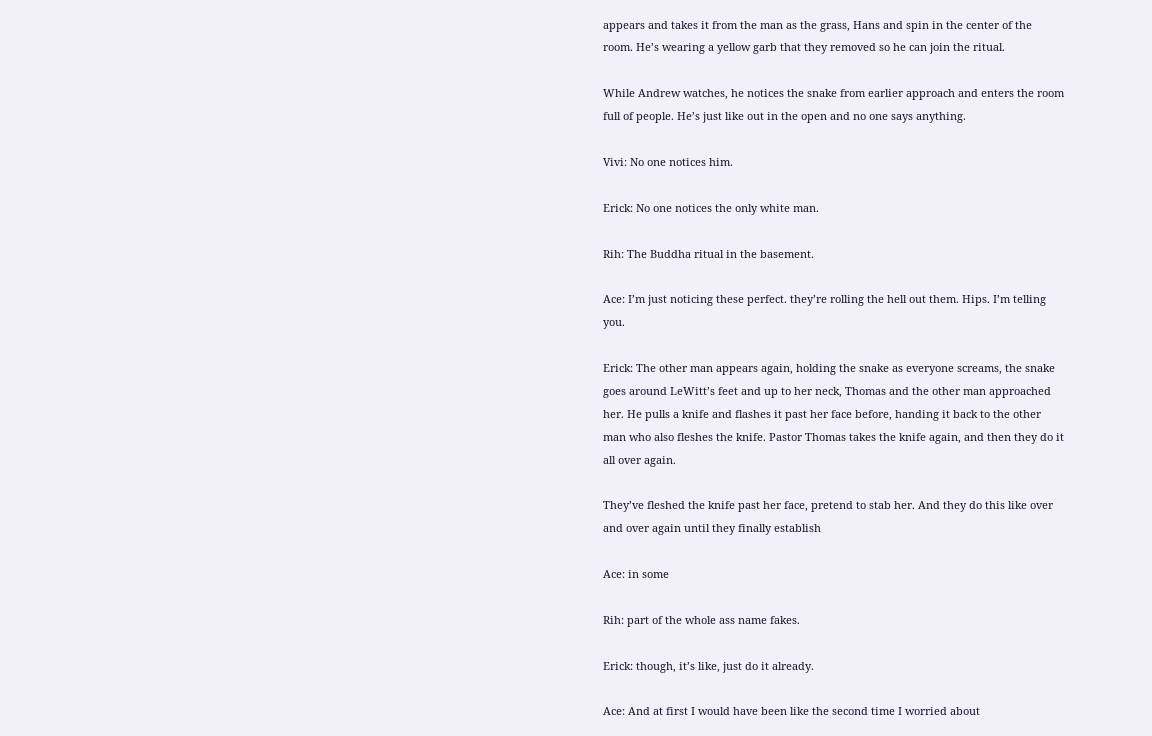appears and takes it from the man as the grass, Hans and spin in the center of the room. He’s wearing a yellow garb that they removed so he can join the ritual.

While Andrew watches, he notices the snake from earlier approach and enters the room full of people. He’s just like out in the open and no one says anything.

Vivi: No one notices him.

Erick: No one notices the only white man.

Rih: The Buddha ritual in the basement.

Ace: I’m just noticing these perfect. they’re rolling the hell out them. Hips. I’m telling you.

Erick: The other man appears again, holding the snake as everyone screams, the snake goes around LeWitt’s feet and up to her neck, Thomas and the other man approached her. He pulls a knife and flashes it past her face before, handing it back to the other man who also fleshes the knife. Pastor Thomas takes the knife again, and then they do it all over again.

They’ve fleshed the knife past her face, pretend to stab her. And they do this like over and over again until they finally establish

Ace: in some

Rih: part of the whole ass name fakes.

Erick: though, it’s like, just do it already.

Ace: And at first I would have been like the second time I worried about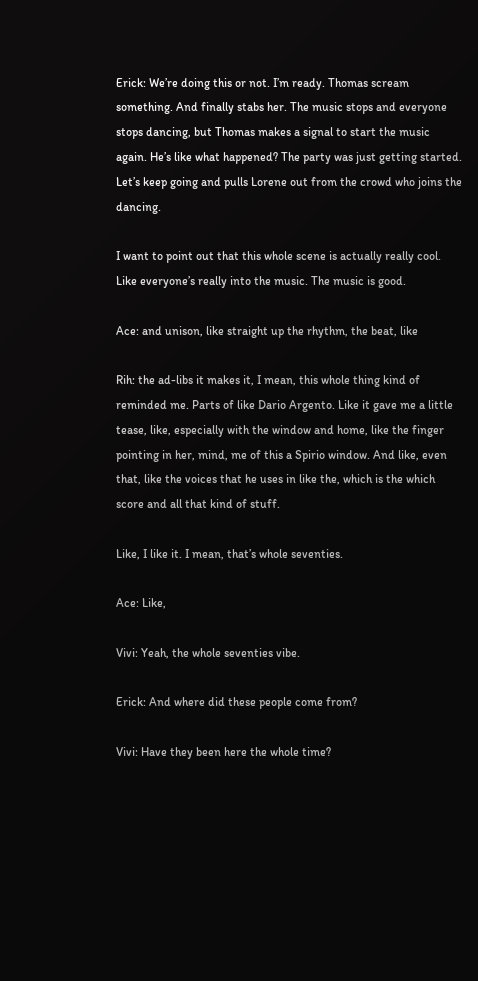Erick: We’re doing this or not. I’m ready. Thomas scream something. And finally stabs her. The music stops and everyone stops dancing, but Thomas makes a signal to start the music again. He’s like what happened? The party was just getting started. Let’s keep going and pulls Lorene out from the crowd who joins the dancing.

I want to point out that this whole scene is actually really cool. Like everyone’s really into the music. The music is good.

Ace: and unison, like straight up the rhythm, the beat, like

Rih: the ad-libs it makes it, I mean, this whole thing kind of reminded me. Parts of like Dario Argento. Like it gave me a little tease, like, especially with the window and home, like the finger pointing in her, mind, me of this a Spirio window. And like, even that, like the voices that he uses in like the, which is the which score and all that kind of stuff.

Like, I like it. I mean, that’s whole seventies.

Ace: Like,

Vivi: Yeah, the whole seventies vibe.

Erick: And where did these people come from?

Vivi: Have they been here the whole time?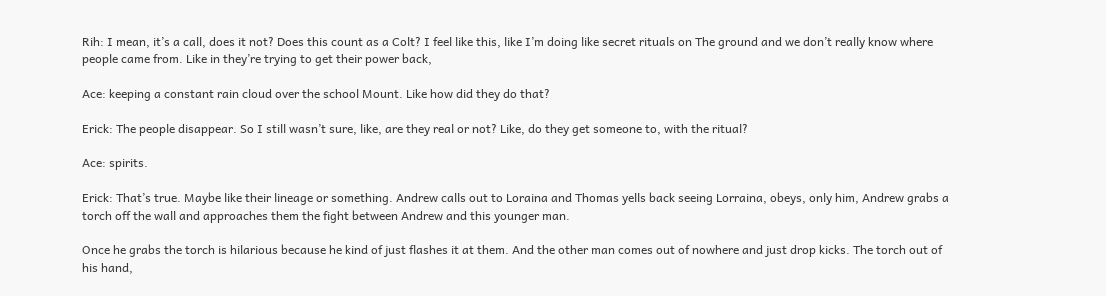Rih: I mean, it’s a call, does it not? Does this count as a Colt? I feel like this, like I’m doing like secret rituals on The ground and we don’t really know where people came from. Like in they’re trying to get their power back,

Ace: keeping a constant rain cloud over the school Mount. Like how did they do that?

Erick: The people disappear. So I still wasn’t sure, like, are they real or not? Like, do they get someone to, with the ritual?

Ace: spirits.

Erick: That’s true. Maybe like their lineage or something. Andrew calls out to Loraina and Thomas yells back seeing Lorraina, obeys, only him, Andrew grabs a torch off the wall and approaches them the fight between Andrew and this younger man.

Once he grabs the torch is hilarious because he kind of just flashes it at them. And the other man comes out of nowhere and just drop kicks. The torch out of his hand,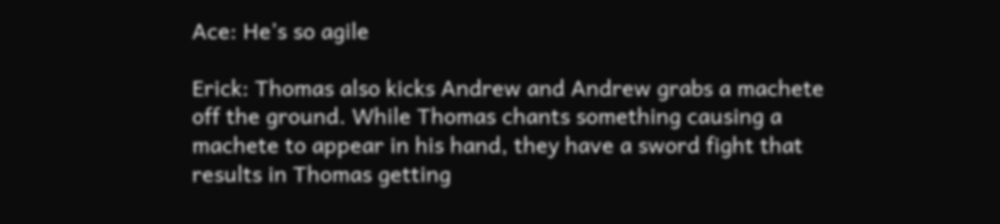Ace: He’s so agile

Erick: Thomas also kicks Andrew and Andrew grabs a machete off the ground. While Thomas chants something causing a machete to appear in his hand, they have a sword fight that results in Thomas getting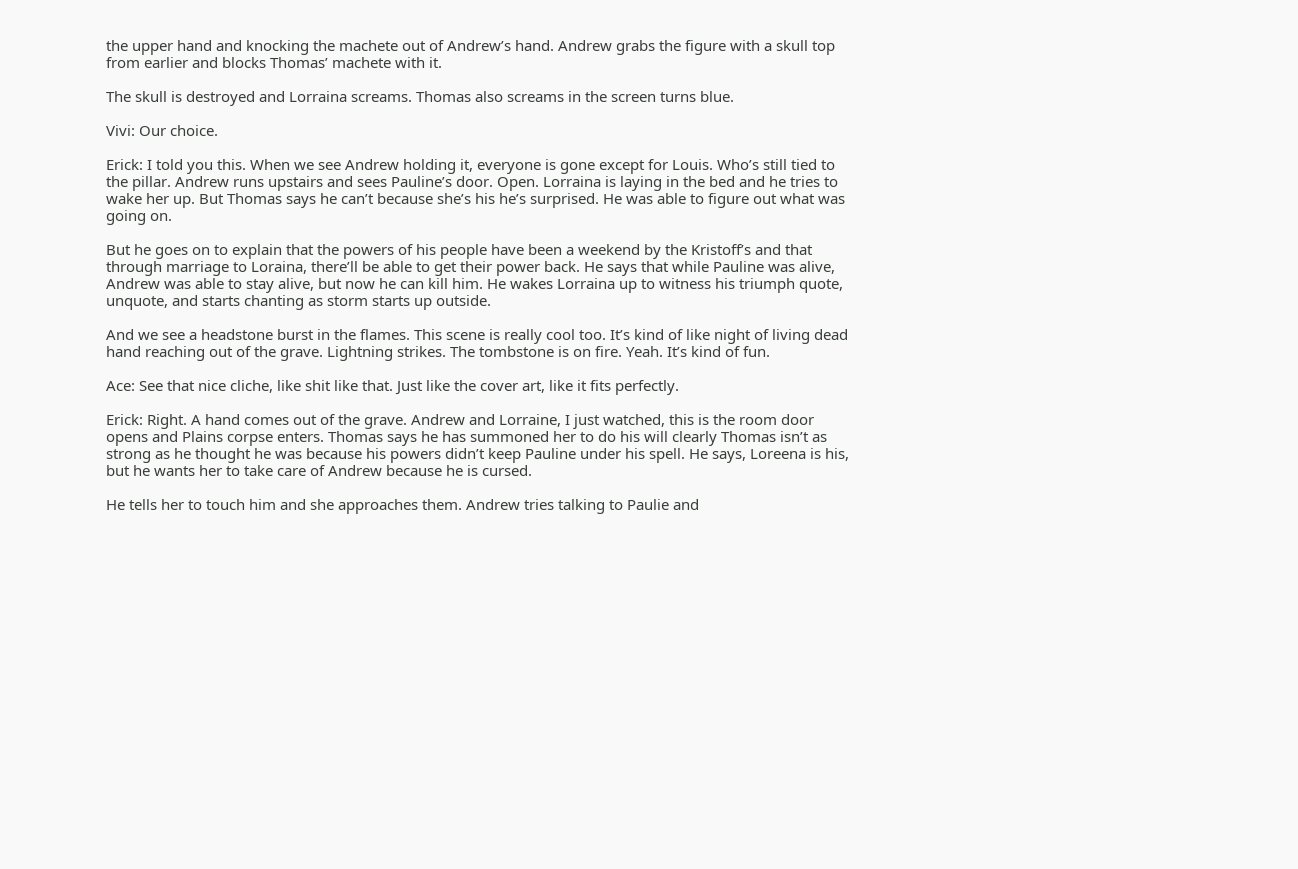the upper hand and knocking the machete out of Andrew’s hand. Andrew grabs the figure with a skull top from earlier and blocks Thomas’ machete with it.

The skull is destroyed and Lorraina screams. Thomas also screams in the screen turns blue.

Vivi: Our choice.

Erick: I told you this. When we see Andrew holding it, everyone is gone except for Louis. Who’s still tied to the pillar. Andrew runs upstairs and sees Pauline’s door. Open. Lorraina is laying in the bed and he tries to wake her up. But Thomas says he can’t because she’s his he’s surprised. He was able to figure out what was going on.

But he goes on to explain that the powers of his people have been a weekend by the Kristoff’s and that through marriage to Loraina, there’ll be able to get their power back. He says that while Pauline was alive, Andrew was able to stay alive, but now he can kill him. He wakes Lorraina up to witness his triumph quote, unquote, and starts chanting as storm starts up outside.

And we see a headstone burst in the flames. This scene is really cool too. It’s kind of like night of living dead hand reaching out of the grave. Lightning strikes. The tombstone is on fire. Yeah. It’s kind of fun.

Ace: See that nice cliche, like shit like that. Just like the cover art, like it fits perfectly.

Erick: Right. A hand comes out of the grave. Andrew and Lorraine, I just watched, this is the room door opens and Plains corpse enters. Thomas says he has summoned her to do his will clearly Thomas isn’t as strong as he thought he was because his powers didn’t keep Pauline under his spell. He says, Loreena is his, but he wants her to take care of Andrew because he is cursed.

He tells her to touch him and she approaches them. Andrew tries talking to Paulie and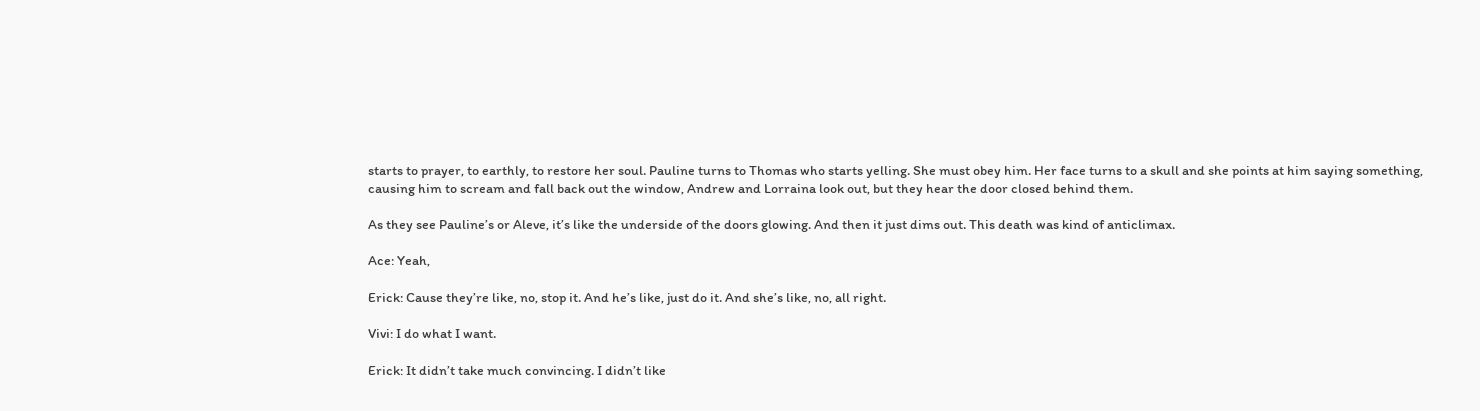starts to prayer, to earthly, to restore her soul. Pauline turns to Thomas who starts yelling. She must obey him. Her face turns to a skull and she points at him saying something, causing him to scream and fall back out the window, Andrew and Lorraina look out, but they hear the door closed behind them.

As they see Pauline’s or Aleve, it’s like the underside of the doors glowing. And then it just dims out. This death was kind of anticlimax.

Ace: Yeah,

Erick: Cause they’re like, no, stop it. And he’s like, just do it. And she’s like, no, all right.

Vivi: I do what I want.

Erick: It didn’t take much convincing. I didn’t like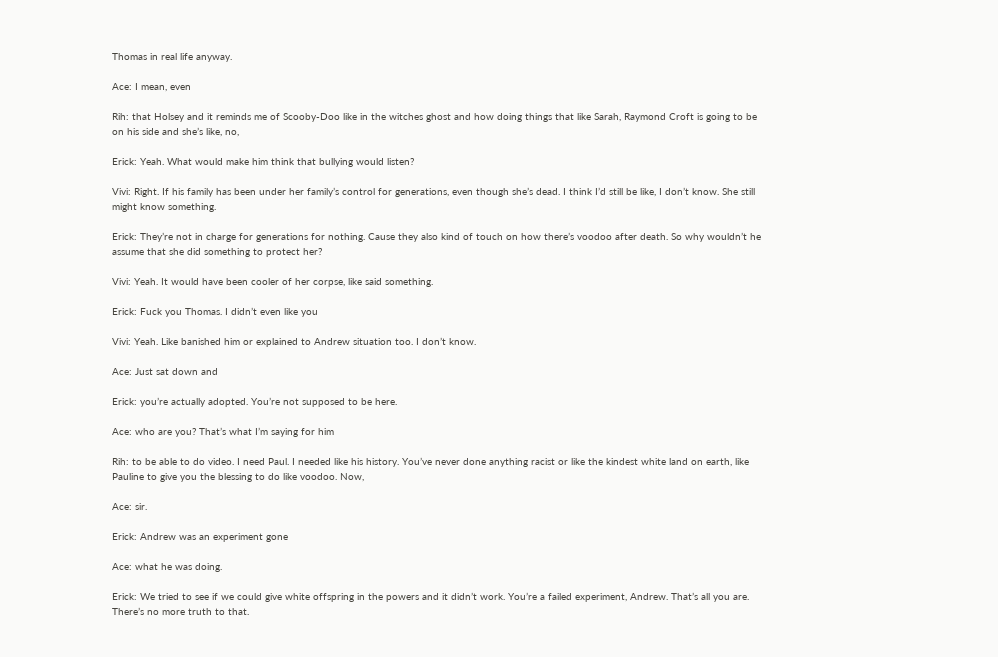Thomas in real life anyway.

Ace: I mean, even

Rih: that Holsey and it reminds me of Scooby-Doo like in the witches ghost and how doing things that like Sarah, Raymond Croft is going to be on his side and she’s like, no,

Erick: Yeah. What would make him think that bullying would listen?

Vivi: Right. If his family has been under her family’s control for generations, even though she’s dead. I think I’d still be like, I don’t know. She still might know something.

Erick: They’re not in charge for generations for nothing. Cause they also kind of touch on how there’s voodoo after death. So why wouldn’t he assume that she did something to protect her?

Vivi: Yeah. It would have been cooler of her corpse, like said something.

Erick: Fuck you Thomas. I didn’t even like you

Vivi: Yeah. Like banished him or explained to Andrew situation too. I don’t know.

Ace: Just sat down and

Erick: you’re actually adopted. You’re not supposed to be here.

Ace: who are you? That’s what I’m saying for him

Rih: to be able to do video. I need Paul. I needed like his history. You’ve never done anything racist or like the kindest white land on earth, like Pauline to give you the blessing to do like voodoo. Now,

Ace: sir.

Erick: Andrew was an experiment gone

Ace: what he was doing.

Erick: We tried to see if we could give white offspring in the powers and it didn’t work. You’re a failed experiment, Andrew. That’s all you are. There’s no more truth to that.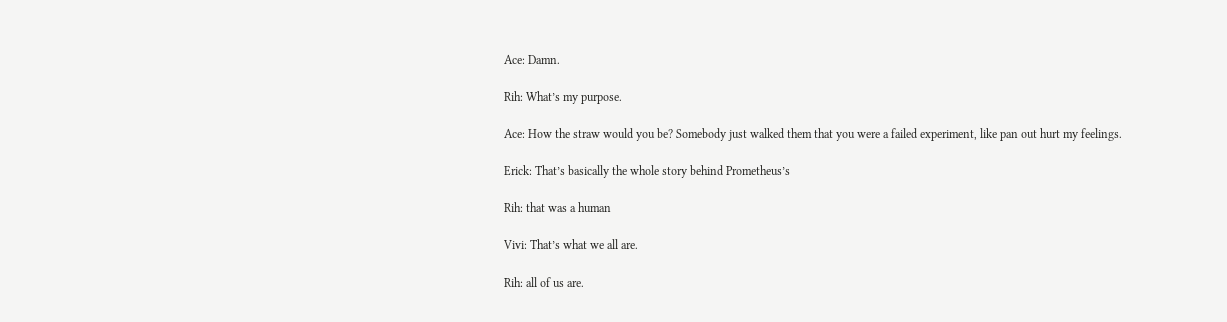Ace: Damn.

Rih: What’s my purpose.

Ace: How the straw would you be? Somebody just walked them that you were a failed experiment, like pan out hurt my feelings.

Erick: That’s basically the whole story behind Prometheus’s

Rih: that was a human

Vivi: That’s what we all are.

Rih: all of us are.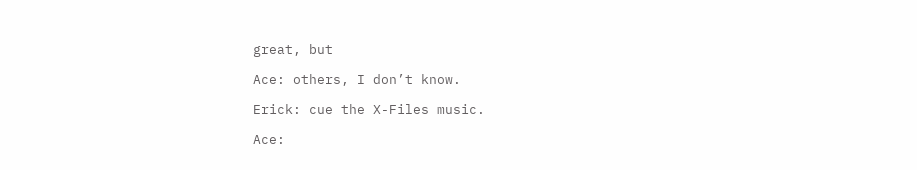great, but

Ace: others, I don’t know.

Erick: cue the X-Files music.

Ace: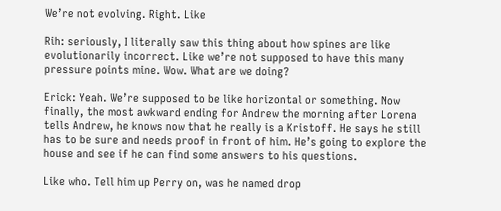We’re not evolving. Right. Like

Rih: seriously, I literally saw this thing about how spines are like evolutionarily incorrect. Like we’re not supposed to have this many pressure points mine. Wow. What are we doing?

Erick: Yeah. We’re supposed to be like horizontal or something. Now finally, the most awkward ending for Andrew the morning after Lorena tells Andrew, he knows now that he really is a Kristoff. He says he still has to be sure and needs proof in front of him. He’s going to explore the house and see if he can find some answers to his questions.

Like who. Tell him up Perry on, was he named drop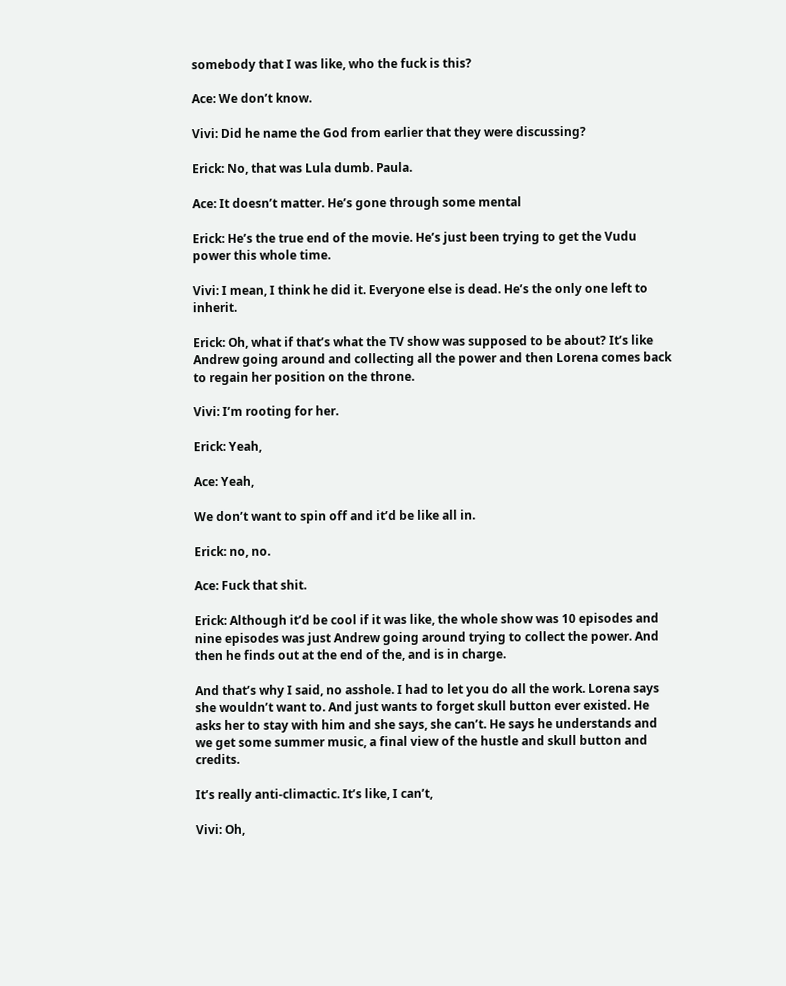somebody that I was like, who the fuck is this?

Ace: We don’t know.

Vivi: Did he name the God from earlier that they were discussing?

Erick: No, that was Lula dumb. Paula.

Ace: It doesn’t matter. He’s gone through some mental

Erick: He’s the true end of the movie. He’s just been trying to get the Vudu power this whole time.

Vivi: I mean, I think he did it. Everyone else is dead. He’s the only one left to inherit.

Erick: Oh, what if that’s what the TV show was supposed to be about? It’s like Andrew going around and collecting all the power and then Lorena comes back to regain her position on the throne.

Vivi: I’m rooting for her.

Erick: Yeah,

Ace: Yeah,

We don’t want to spin off and it’d be like all in.

Erick: no, no.

Ace: Fuck that shit.

Erick: Although it’d be cool if it was like, the whole show was 10 episodes and nine episodes was just Andrew going around trying to collect the power. And then he finds out at the end of the, and is in charge.

And that’s why I said, no asshole. I had to let you do all the work. Lorena says she wouldn’t want to. And just wants to forget skull button ever existed. He asks her to stay with him and she says, she can’t. He says he understands and we get some summer music, a final view of the hustle and skull button and credits.

It’s really anti-climactic. It’s like, I can’t,

Vivi: Oh,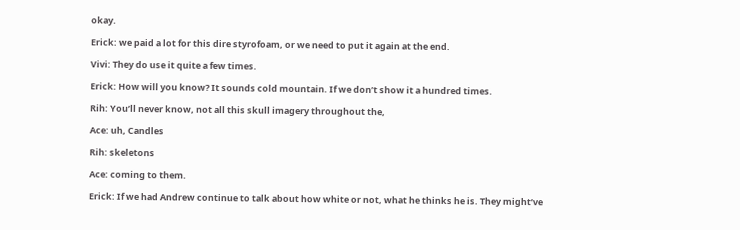okay.

Erick: we paid a lot for this dire styrofoam, or we need to put it again at the end.

Vivi: They do use it quite a few times.

Erick: How will you know? It sounds cold mountain. If we don’t show it a hundred times.

Rih: You’ll never know, not all this skull imagery throughout the,

Ace: uh, Candles

Rih: skeletons

Ace: coming to them.

Erick: If we had Andrew continue to talk about how white or not, what he thinks he is. They might’ve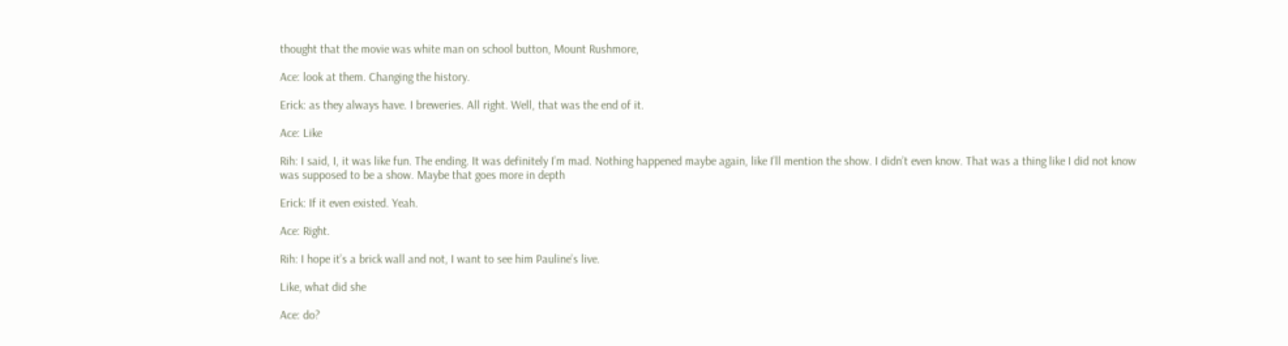thought that the movie was white man on school button, Mount Rushmore,

Ace: look at them. Changing the history.

Erick: as they always have. I breweries. All right. Well, that was the end of it.

Ace: Like

Rih: I said, I, it was like fun. The ending. It was definitely I’m mad. Nothing happened maybe again, like I’ll mention the show. I didn’t even know. That was a thing like I did not know was supposed to be a show. Maybe that goes more in depth

Erick: If it even existed. Yeah.

Ace: Right.

Rih: I hope it’s a brick wall and not, I want to see him Pauline’s live.

Like, what did she

Ace: do?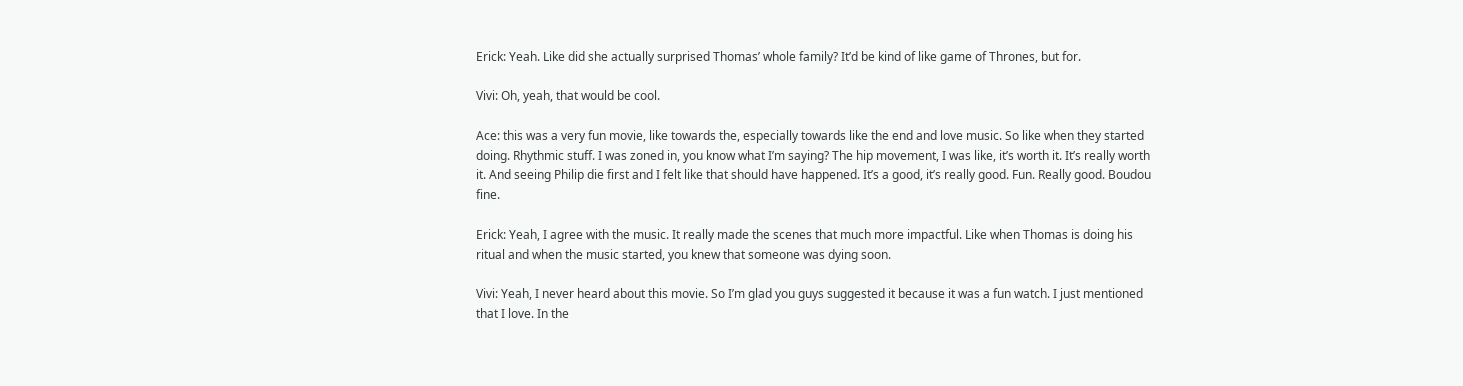Erick: Yeah. Like did she actually surprised Thomas’ whole family? It’d be kind of like game of Thrones, but for.

Vivi: Oh, yeah, that would be cool.

Ace: this was a very fun movie, like towards the, especially towards like the end and love music. So like when they started doing. Rhythmic stuff. I was zoned in, you know what I’m saying? The hip movement, I was like, it’s worth it. It’s really worth it. And seeing Philip die first and I felt like that should have happened. It’s a good, it’s really good. Fun. Really good. Boudou fine.

Erick: Yeah, I agree with the music. It really made the scenes that much more impactful. Like when Thomas is doing his ritual and when the music started, you knew that someone was dying soon.

Vivi: Yeah, I never heard about this movie. So I’m glad you guys suggested it because it was a fun watch. I just mentioned that I love. In the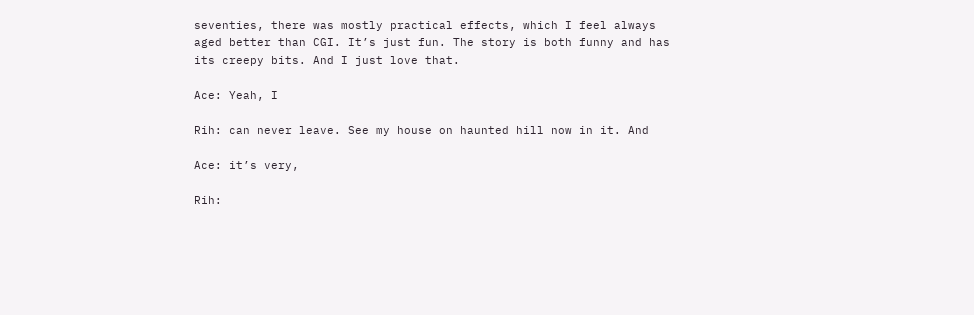seventies, there was mostly practical effects, which I feel always aged better than CGI. It’s just fun. The story is both funny and has its creepy bits. And I just love that.

Ace: Yeah, I

Rih: can never leave. See my house on haunted hill now in it. And

Ace: it’s very,

Rih: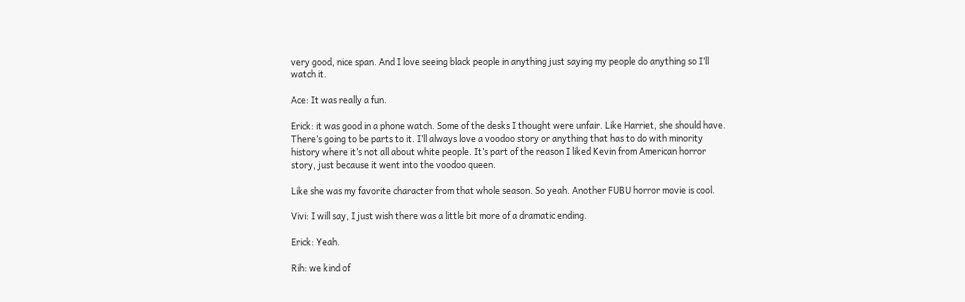very good, nice span. And I love seeing black people in anything just saying my people do anything so I’ll watch it.

Ace: It was really a fun.

Erick: it was good in a phone watch. Some of the desks I thought were unfair. Like Harriet, she should have. There’s going to be parts to it. I’ll always love a voodoo story or anything that has to do with minority history where it’s not all about white people. It’s part of the reason I liked Kevin from American horror story, just because it went into the voodoo queen.

Like she was my favorite character from that whole season. So yeah. Another FUBU horror movie is cool.

Vivi: I will say, I just wish there was a little bit more of a dramatic ending.

Erick: Yeah.

Rih: we kind of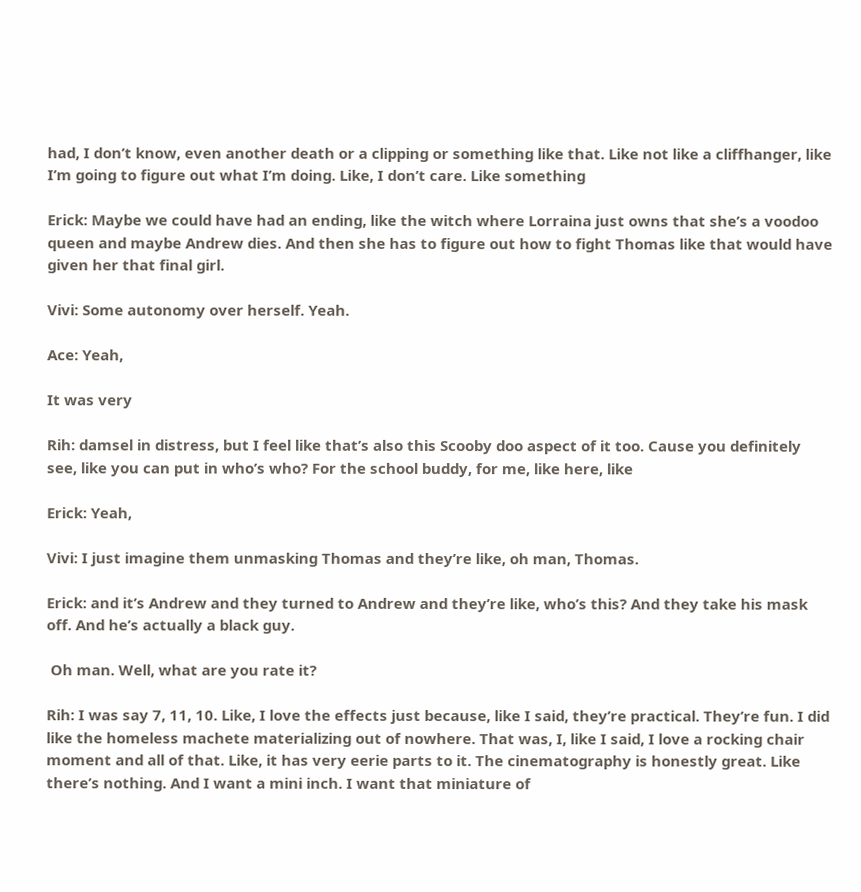had, I don’t know, even another death or a clipping or something like that. Like not like a cliffhanger, like I’m going to figure out what I’m doing. Like, I don’t care. Like something

Erick: Maybe we could have had an ending, like the witch where Lorraina just owns that she’s a voodoo queen and maybe Andrew dies. And then she has to figure out how to fight Thomas like that would have given her that final girl.

Vivi: Some autonomy over herself. Yeah.

Ace: Yeah,

It was very

Rih: damsel in distress, but I feel like that’s also this Scooby doo aspect of it too. Cause you definitely see, like you can put in who’s who? For the school buddy, for me, like here, like

Erick: Yeah,

Vivi: I just imagine them unmasking Thomas and they’re like, oh man, Thomas.

Erick: and it’s Andrew and they turned to Andrew and they’re like, who’s this? And they take his mask off. And he’s actually a black guy.

 Oh man. Well, what are you rate it?

Rih: I was say 7, 11, 10. Like, I love the effects just because, like I said, they’re practical. They’re fun. I did like the homeless machete materializing out of nowhere. That was, I, like I said, I love a rocking chair moment and all of that. Like, it has very eerie parts to it. The cinematography is honestly great. Like there’s nothing. And I want a mini inch. I want that miniature of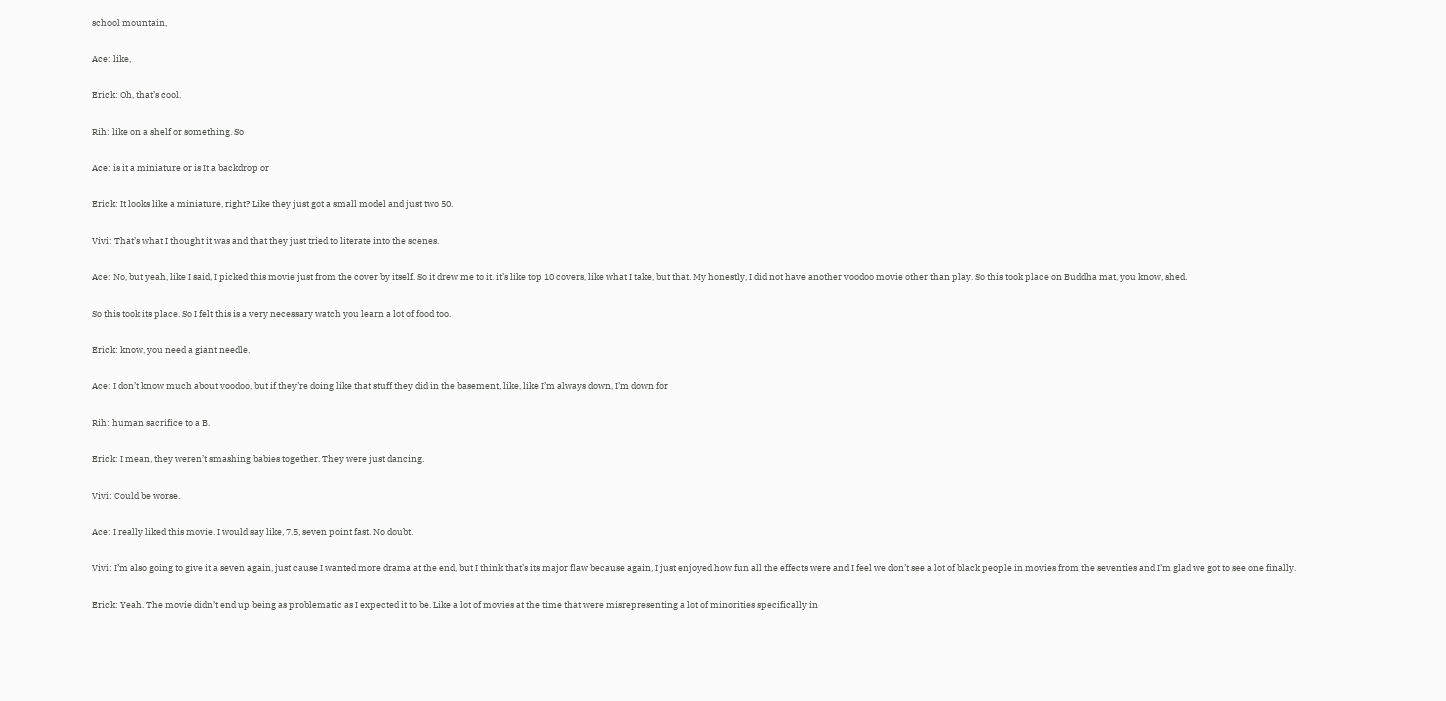school mountain,

Ace: like,

Erick: Oh, that’s cool.

Rih: like on a shelf or something. So

Ace: is it a miniature or is It a backdrop or

Erick: It looks like a miniature, right? Like they just got a small model and just two 50.

Vivi: That’s what I thought it was and that they just tried to literate into the scenes.

Ace: No, but yeah, like I said, I picked this movie just from the cover by itself. So it drew me to it. it’s like top 10 covers, like what I take, but that. My honestly, I did not have another voodoo movie other than play. So this took place on Buddha mat, you know, shed.

So this took its place. So I felt this is a very necessary watch you learn a lot of food too.

Erick: know, you need a giant needle.

Ace: I don’t know much about voodoo, but if they’re doing like that stuff they did in the basement, like, like I’m always down, I’m down for

Rih: human sacrifice to a B.

Erick: I mean, they weren’t smashing babies together. They were just dancing.

Vivi: Could be worse.

Ace: I really liked this movie. I would say like, 7.5, seven point fast. No doubt.

Vivi: I’m also going to give it a seven again, just cause I wanted more drama at the end, but I think that’s its major flaw because again, I just enjoyed how fun all the effects were and I feel we don’t see a lot of black people in movies from the seventies and I’m glad we got to see one finally.

Erick: Yeah. The movie didn’t end up being as problematic as I expected it to be. Like a lot of movies at the time that were misrepresenting a lot of minorities specifically in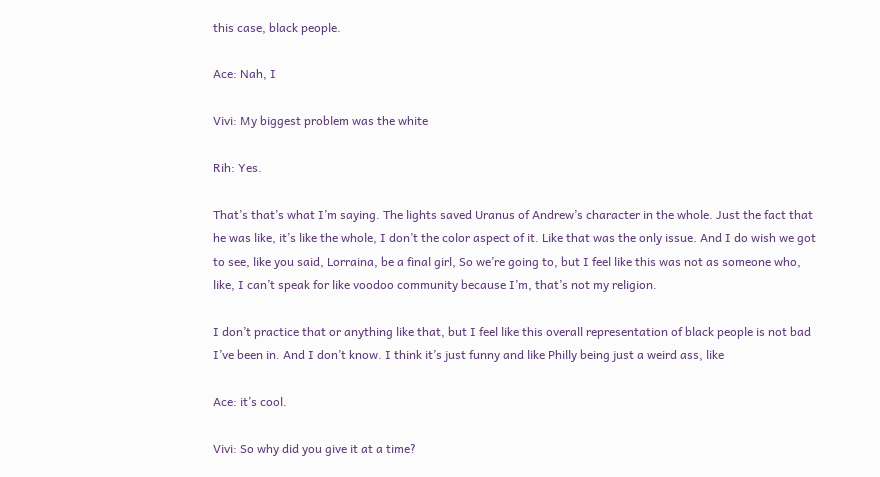this case, black people.

Ace: Nah, I

Vivi: My biggest problem was the white

Rih: Yes.

That’s that’s what I’m saying. The lights saved Uranus of Andrew’s character in the whole. Just the fact that he was like, it’s like the whole, I don’t the color aspect of it. Like that was the only issue. And I do wish we got to see, like you said, Lorraina, be a final girl, So we’re going to, but I feel like this was not as someone who, like, I can’t speak for like voodoo community because I’m, that’s not my religion.

I don’t practice that or anything like that, but I feel like this overall representation of black people is not bad I’ve been in. And I don’t know. I think it’s just funny and like Philly being just a weird ass, like

Ace: it’s cool.

Vivi: So why did you give it at a time?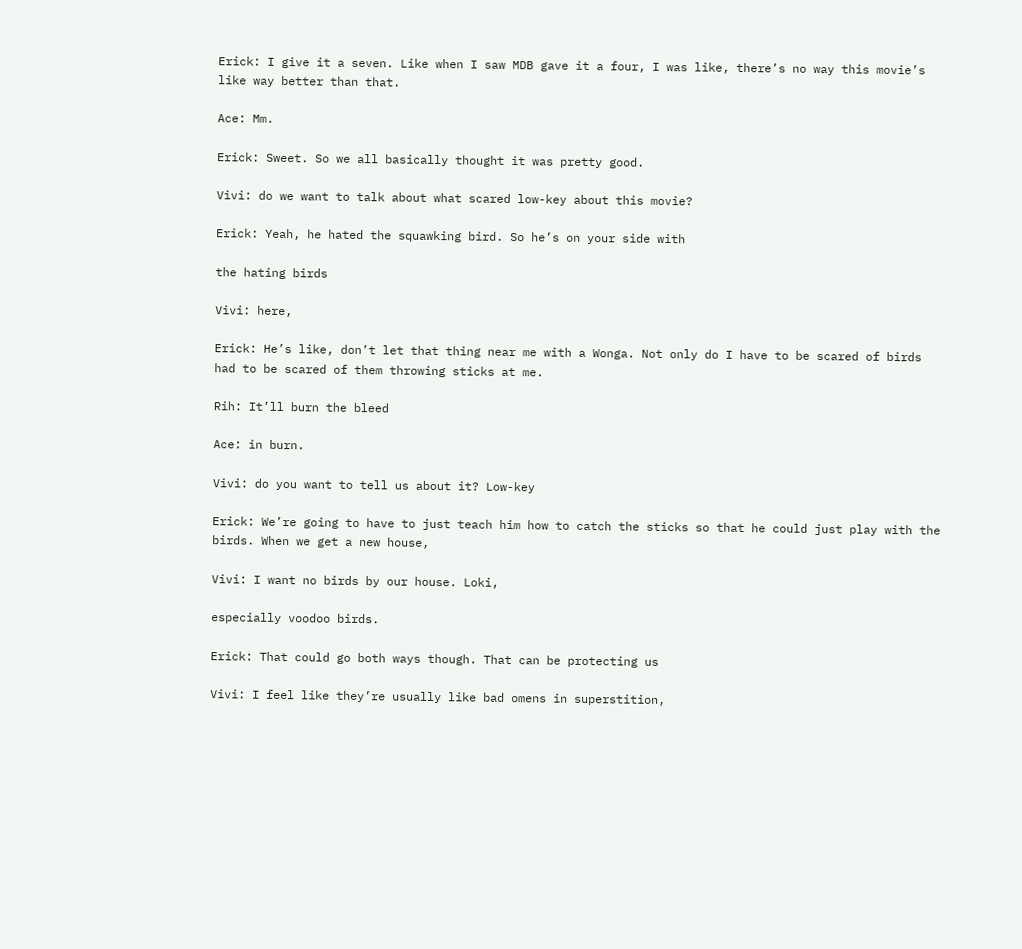Erick: I give it a seven. Like when I saw MDB gave it a four, I was like, there’s no way this movie’s like way better than that.

Ace: Mm.

Erick: Sweet. So we all basically thought it was pretty good.

Vivi: do we want to talk about what scared low-key about this movie?

Erick: Yeah, he hated the squawking bird. So he’s on your side with

the hating birds

Vivi: here,

Erick: He’s like, don’t let that thing near me with a Wonga. Not only do I have to be scared of birds had to be scared of them throwing sticks at me.

Rih: It’ll burn the bleed

Ace: in burn.

Vivi: do you want to tell us about it? Low-key

Erick: We’re going to have to just teach him how to catch the sticks so that he could just play with the birds. When we get a new house,

Vivi: I want no birds by our house. Loki,

especially voodoo birds.

Erick: That could go both ways though. That can be protecting us

Vivi: I feel like they’re usually like bad omens in superstition,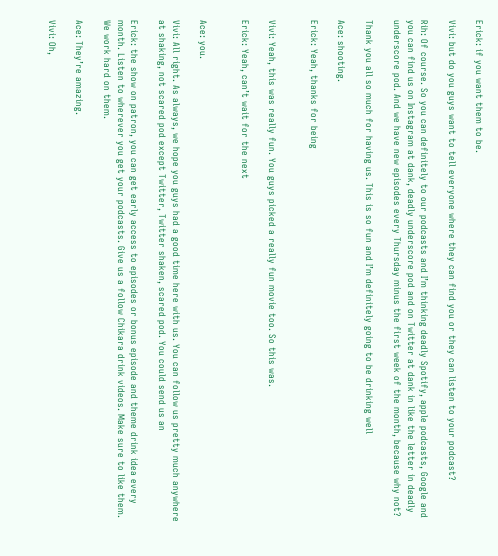Erick: if you want them to be.

Vivi: but do you guys want to tell everyone where they can find you or they can listen to your podcast?

Rih: Of course. So you can definitely to our podcasts and I’m thinking deadly Spotify, apple podcasts, Google and you can find us on Instagram at dank, deadly underscore pod and on Twitter at dank in like the letter in deadly underscore pod. And we have new episodes every Thursday minus the first week of the month, because why not?

Thank you all so much for having us. This is so fun and I’m definitely going to be drinking well

Ace: shooting.

Erick: Yeah, thanks for being


Vivi: Yeah, this was really fun. You guys picked a really fun movie too. So this was.

Erick: Yeah, can’t wait for the next


Ace: you.

Vivi: All right. As always, we hope you guys had a good time here with us. You can follow us pretty much anywhere at shaking, not scared pod except Twitter, Twitter shaken, scared pod. You could send us an

Erick: the show on patron, you can get early access to episodes or bonus episode and theme drink idea every month. Listen to wherever you get your podcasts. Give us a follow Chikara drink videos. Make sure to like them. We work hard on them.

Ace: They’re amazing.

Vivi: Oh,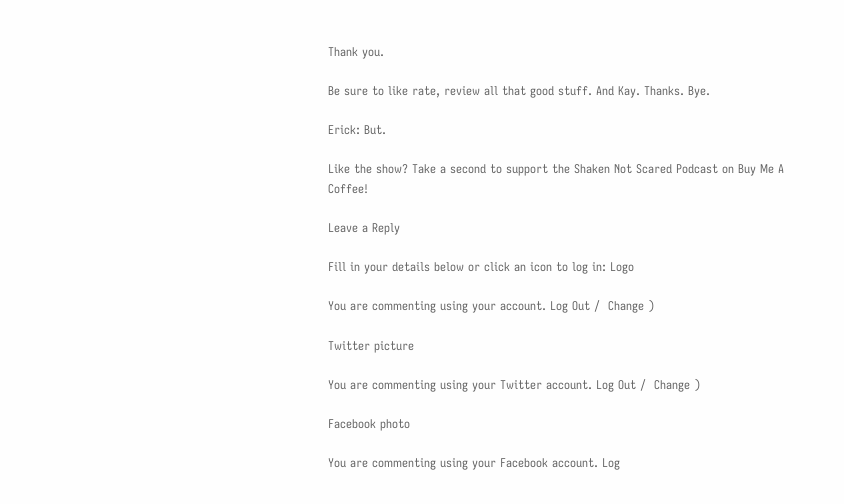Thank you.

Be sure to like rate, review all that good stuff. And Kay. Thanks. Bye.

Erick: But.

Like the show? Take a second to support the Shaken Not Scared Podcast on Buy Me A Coffee!

Leave a Reply

Fill in your details below or click an icon to log in: Logo

You are commenting using your account. Log Out /  Change )

Twitter picture

You are commenting using your Twitter account. Log Out /  Change )

Facebook photo

You are commenting using your Facebook account. Log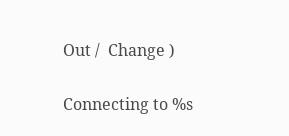Out /  Change )

Connecting to %s